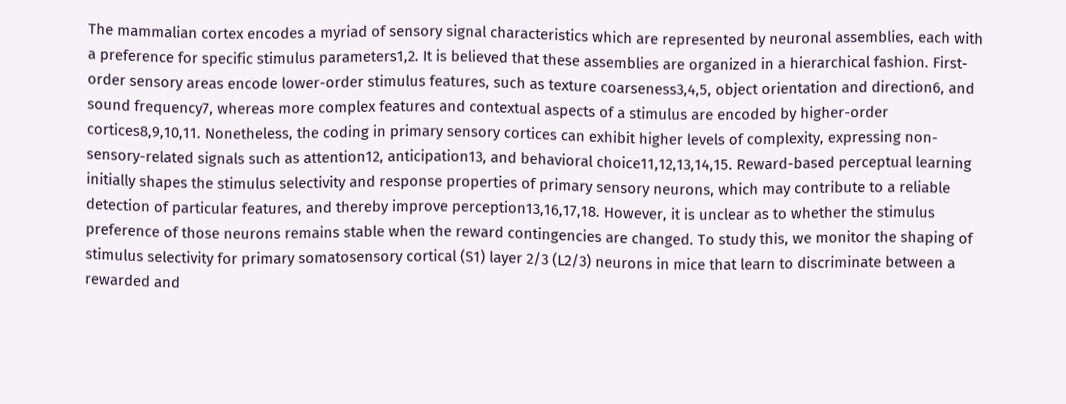The mammalian cortex encodes a myriad of sensory signal characteristics which are represented by neuronal assemblies, each with a preference for specific stimulus parameters1,2. It is believed that these assemblies are organized in a hierarchical fashion. First-order sensory areas encode lower-order stimulus features, such as texture coarseness3,4,5, object orientation and direction6, and sound frequency7, whereas more complex features and contextual aspects of a stimulus are encoded by higher-order cortices8,9,10,11. Nonetheless, the coding in primary sensory cortices can exhibit higher levels of complexity, expressing non-sensory-related signals such as attention12, anticipation13, and behavioral choice11,12,13,14,15. Reward-based perceptual learning initially shapes the stimulus selectivity and response properties of primary sensory neurons, which may contribute to a reliable detection of particular features, and thereby improve perception13,16,17,18. However, it is unclear as to whether the stimulus preference of those neurons remains stable when the reward contingencies are changed. To study this, we monitor the shaping of stimulus selectivity for primary somatosensory cortical (S1) layer 2/3 (L2/3) neurons in mice that learn to discriminate between a rewarded and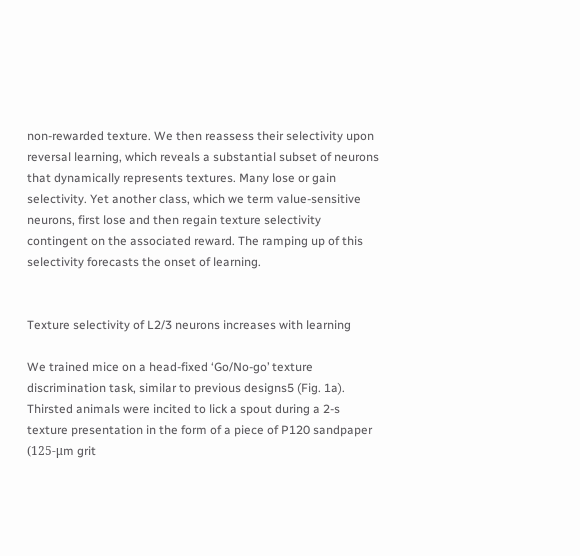non-rewarded texture. We then reassess their selectivity upon reversal learning, which reveals a substantial subset of neurons that dynamically represents textures. Many lose or gain selectivity. Yet another class, which we term value-sensitive neurons, first lose and then regain texture selectivity contingent on the associated reward. The ramping up of this selectivity forecasts the onset of learning.


Texture selectivity of L2/3 neurons increases with learning

We trained mice on a head-fixed ‘Go/No-go’ texture discrimination task, similar to previous designs5 (Fig. 1a). Thirsted animals were incited to lick a spout during a 2-s texture presentation in the form of a piece of P120 sandpaper (125-μm grit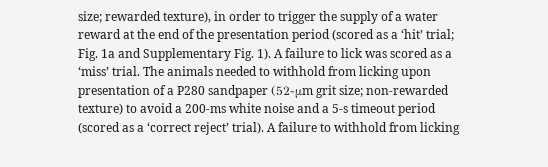size; rewarded texture), in order to trigger the supply of a water reward at the end of the presentation period (scored as a ‘hit’ trial; Fig. 1a and Supplementary Fig. 1). A failure to lick was scored as a ‘miss’ trial. The animals needed to withhold from licking upon presentation of a P280 sandpaper (52-μm grit size; non-rewarded texture) to avoid a 200-ms white noise and a 5-s timeout period (scored as a ‘correct reject’ trial). A failure to withhold from licking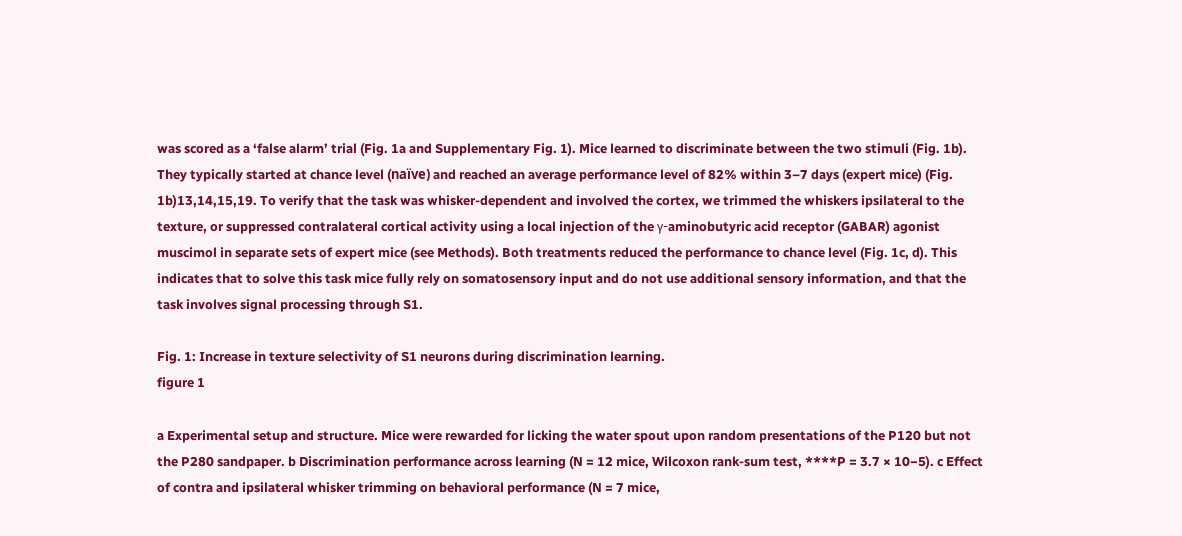was scored as a ‘false alarm’ trial (Fig. 1a and Supplementary Fig. 1). Mice learned to discriminate between the two stimuli (Fig. 1b). They typically started at chance level (naïve) and reached an average performance level of 82% within 3–7 days (expert mice) (Fig. 1b)13,14,15,19. To verify that the task was whisker-dependent and involved the cortex, we trimmed the whiskers ipsilateral to the texture, or suppressed contralateral cortical activity using a local injection of the γ-aminobutyric acid receptor (GABAR) agonist muscimol in separate sets of expert mice (see Methods). Both treatments reduced the performance to chance level (Fig. 1c, d). This indicates that to solve this task mice fully rely on somatosensory input and do not use additional sensory information, and that the task involves signal processing through S1.

Fig. 1: Increase in texture selectivity of S1 neurons during discrimination learning.
figure 1

a Experimental setup and structure. Mice were rewarded for licking the water spout upon random presentations of the P120 but not the P280 sandpaper. b Discrimination performance across learning (N = 12 mice, Wilcoxon rank-sum test, ****P = 3.7 × 10−5). c Effect of contra and ipsilateral whisker trimming on behavioral performance (N = 7 mice,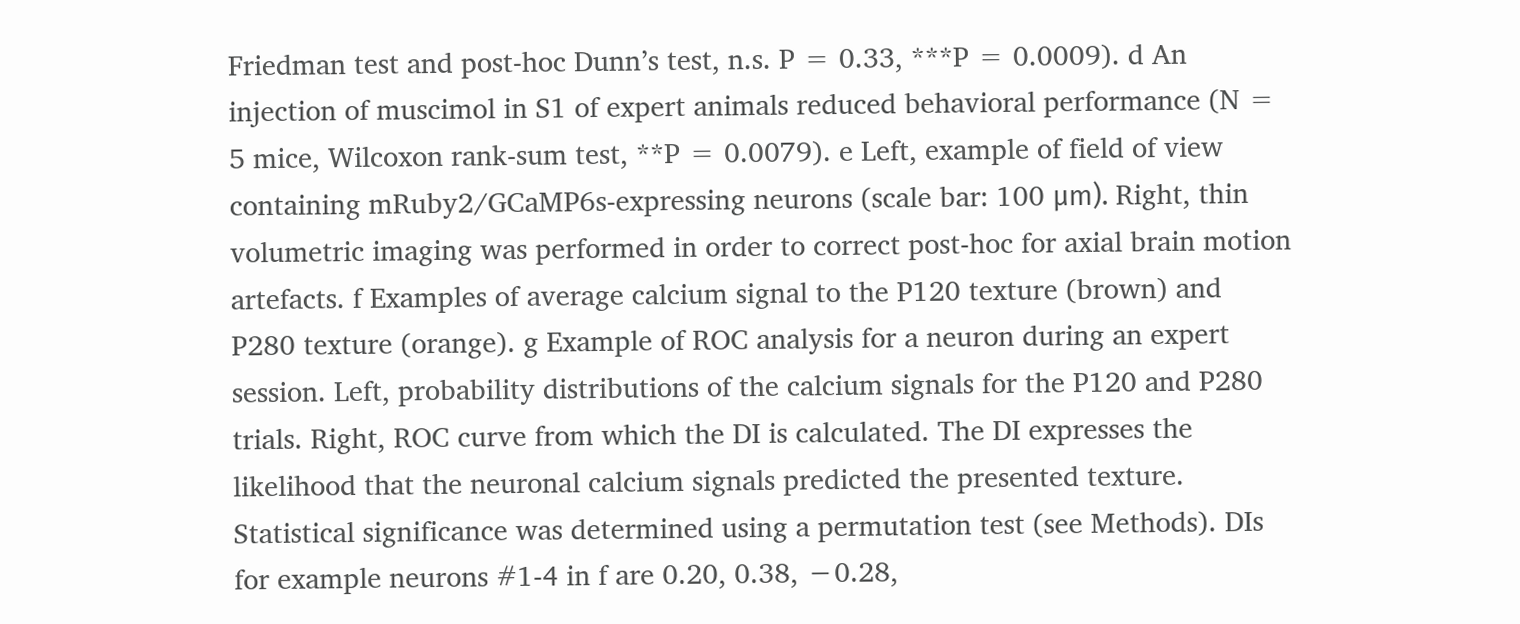Friedman test and post-hoc Dunn’s test, n.s. P = 0.33, ***P = 0.0009). d An injection of muscimol in S1 of expert animals reduced behavioral performance (N = 5 mice, Wilcoxon rank-sum test, **P = 0.0079). e Left, example of field of view containing mRuby2/GCaMP6s-expressing neurons (scale bar: 100 μm). Right, thin volumetric imaging was performed in order to correct post-hoc for axial brain motion artefacts. f Examples of average calcium signal to the P120 texture (brown) and P280 texture (orange). g Example of ROC analysis for a neuron during an expert session. Left, probability distributions of the calcium signals for the P120 and P280 trials. Right, ROC curve from which the DI is calculated. The DI expresses the likelihood that the neuronal calcium signals predicted the presented texture. Statistical significance was determined using a permutation test (see Methods). DIs for example neurons #1-4 in f are 0.20, 0.38, −0.28,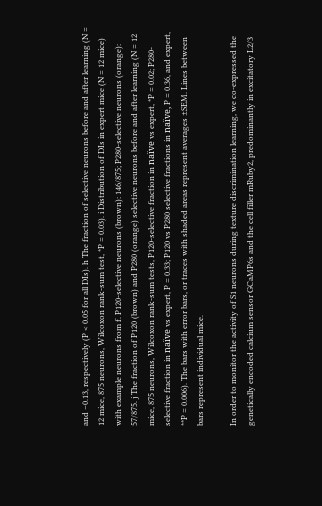and −0.13, respectively (P < 0.05 for all DIs). h The fraction of selective neurons before and after learning (N = 12 mice, 875 neurons, Wilcoxon rank-sum test, *P = 0.03). i Distribution of DIs in expert mice (N = 12 mice) with example neurons from f. P120-selective neurons (brown): 146/875; P280-selective neurons (orange): 57/875. j The fraction of P120 (brown) and P280 (orange) selective neurons before and after learning (N = 12 mice, 875 neurons, Wilcoxon rank-sum tests, P120-selective fraction in naïve vs expert, *P = 0.02; P280-selective fraction in naïve vs expert, P = 0.33; P120 vs P280 selective fractions in naïve, P = 0.36, and expert, **P = 0.006). The bars with error bars, or traces with shaded areas represent averages ±SEM. Lines between bars represent individual mice.

In order to monitor the activity of S1 neurons during texture discrimination learning, we co-expressed the genetically encoded calcium sensor GCaMP6s and the cell filler mRuby2, predominantly in excitatory L2/3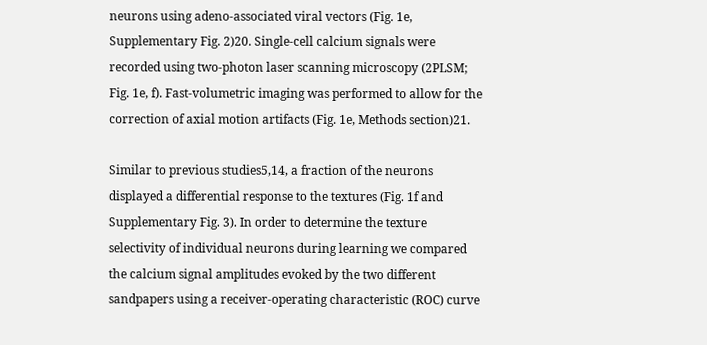neurons using adeno-associated viral vectors (Fig. 1e, Supplementary Fig. 2)20. Single-cell calcium signals were recorded using two-photon laser scanning microscopy (2PLSM; Fig. 1e, f). Fast-volumetric imaging was performed to allow for the correction of axial motion artifacts (Fig. 1e, Methods section)21.

Similar to previous studies5,14, a fraction of the neurons displayed a differential response to the textures (Fig. 1f and Supplementary Fig. 3). In order to determine the texture selectivity of individual neurons during learning we compared the calcium signal amplitudes evoked by the two different sandpapers using a receiver-operating characteristic (ROC) curve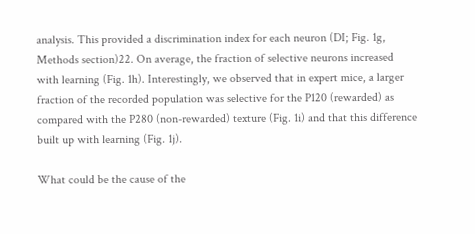analysis. This provided a discrimination index for each neuron (DI; Fig. 1g, Methods section)22. On average, the fraction of selective neurons increased with learning (Fig. 1h). Interestingly, we observed that in expert mice, a larger fraction of the recorded population was selective for the P120 (rewarded) as compared with the P280 (non-rewarded) texture (Fig. 1i) and that this difference built up with learning (Fig. 1j).

What could be the cause of the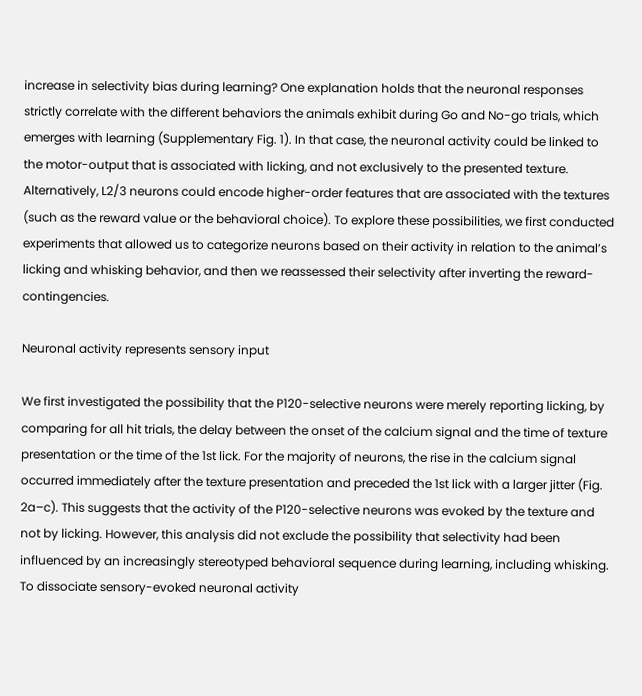increase in selectivity bias during learning? One explanation holds that the neuronal responses strictly correlate with the different behaviors the animals exhibit during Go and No-go trials, which emerges with learning (Supplementary Fig. 1). In that case, the neuronal activity could be linked to the motor-output that is associated with licking, and not exclusively to the presented texture. Alternatively, L2/3 neurons could encode higher-order features that are associated with the textures (such as the reward value or the behavioral choice). To explore these possibilities, we first conducted experiments that allowed us to categorize neurons based on their activity in relation to the animal’s licking and whisking behavior, and then we reassessed their selectivity after inverting the reward-contingencies.

Neuronal activity represents sensory input

We first investigated the possibility that the P120-selective neurons were merely reporting licking, by comparing for all hit trials, the delay between the onset of the calcium signal and the time of texture presentation or the time of the 1st lick. For the majority of neurons, the rise in the calcium signal occurred immediately after the texture presentation and preceded the 1st lick with a larger jitter (Fig. 2a–c). This suggests that the activity of the P120-selective neurons was evoked by the texture and not by licking. However, this analysis did not exclude the possibility that selectivity had been influenced by an increasingly stereotyped behavioral sequence during learning, including whisking. To dissociate sensory-evoked neuronal activity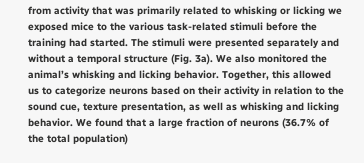from activity that was primarily related to whisking or licking we exposed mice to the various task-related stimuli before the training had started. The stimuli were presented separately and without a temporal structure (Fig. 3a). We also monitored the animal’s whisking and licking behavior. Together, this allowed us to categorize neurons based on their activity in relation to the sound cue, texture presentation, as well as whisking and licking behavior. We found that a large fraction of neurons (36.7% of the total population)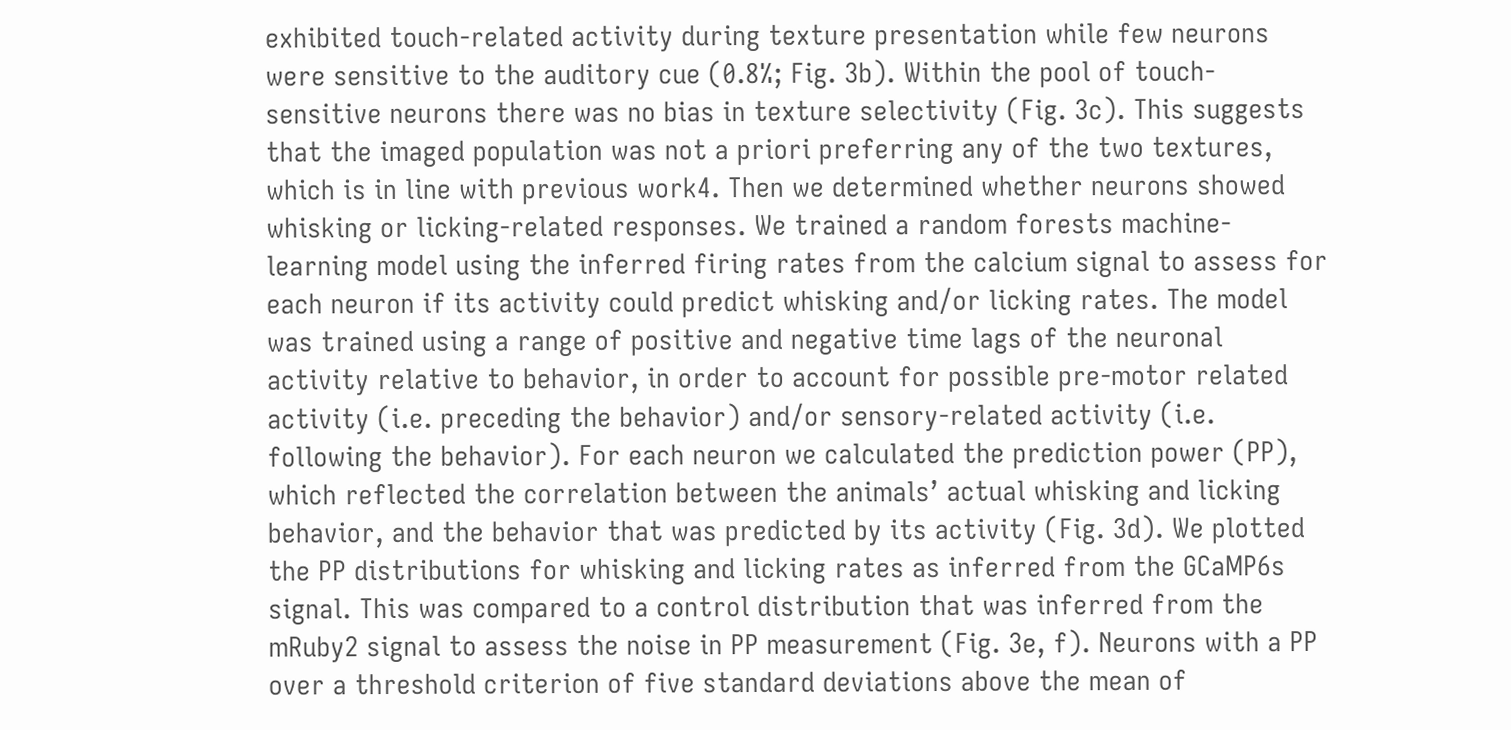exhibited touch-related activity during texture presentation while few neurons were sensitive to the auditory cue (0.8%; Fig. 3b). Within the pool of touch-sensitive neurons there was no bias in texture selectivity (Fig. 3c). This suggests that the imaged population was not a priori preferring any of the two textures, which is in line with previous work4. Then we determined whether neurons showed whisking or licking-related responses. We trained a random forests machine-learning model using the inferred firing rates from the calcium signal to assess for each neuron if its activity could predict whisking and/or licking rates. The model was trained using a range of positive and negative time lags of the neuronal activity relative to behavior, in order to account for possible pre-motor related activity (i.e. preceding the behavior) and/or sensory-related activity (i.e. following the behavior). For each neuron we calculated the prediction power (PP), which reflected the correlation between the animals’ actual whisking and licking behavior, and the behavior that was predicted by its activity (Fig. 3d). We plotted the PP distributions for whisking and licking rates as inferred from the GCaMP6s signal. This was compared to a control distribution that was inferred from the mRuby2 signal to assess the noise in PP measurement (Fig. 3e, f). Neurons with a PP over a threshold criterion of five standard deviations above the mean of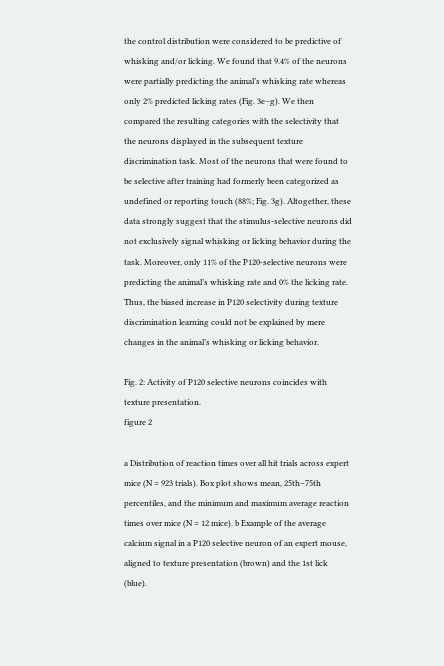the control distribution were considered to be predictive of whisking and/or licking. We found that 9.4% of the neurons were partially predicting the animal’s whisking rate whereas only 2% predicted licking rates (Fig. 3e–g). We then compared the resulting categories with the selectivity that the neurons displayed in the subsequent texture discrimination task. Most of the neurons that were found to be selective after training had formerly been categorized as undefined or reporting touch (88%; Fig. 3g). Altogether, these data strongly suggest that the stimulus-selective neurons did not exclusively signal whisking or licking behavior during the task. Moreover, only 11% of the P120-selective neurons were predicting the animal’s whisking rate and 0% the licking rate. Thus, the biased increase in P120 selectivity during texture discrimination learning could not be explained by mere changes in the animal’s whisking or licking behavior.

Fig. 2: Activity of P120 selective neurons coincides with texture presentation.
figure 2

a Distribution of reaction times over all hit trials across expert mice (N = 923 trials). Box plot shows mean, 25th–75th percentiles, and the minimum and maximum average reaction times over mice (N = 12 mice). b Example of the average calcium signal in a P120 selective neuron of an expert mouse, aligned to texture presentation (brown) and the 1st lick (blue).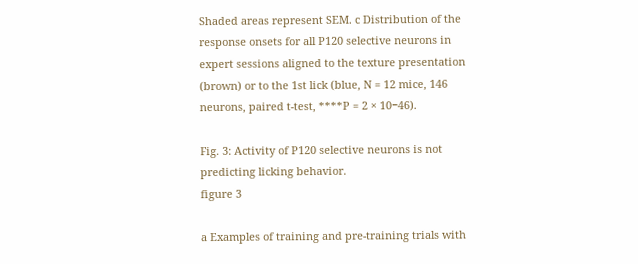Shaded areas represent SEM. c Distribution of the response onsets for all P120 selective neurons in expert sessions aligned to the texture presentation (brown) or to the 1st lick (blue, N = 12 mice, 146 neurons, paired t-test, ****P = 2 × 10−46).

Fig. 3: Activity of P120 selective neurons is not predicting licking behavior.
figure 3

a Examples of training and pre-training trials with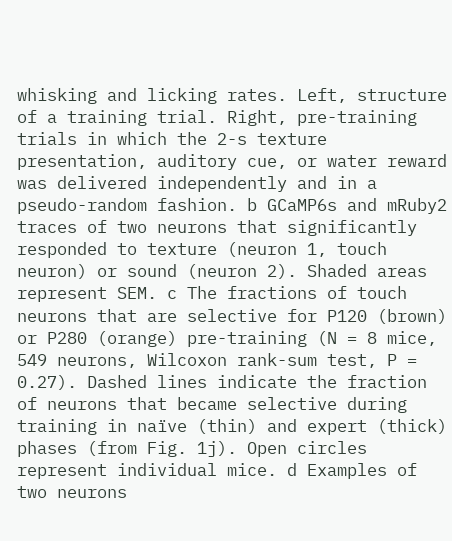whisking and licking rates. Left, structure of a training trial. Right, pre-training trials in which the 2-s texture presentation, auditory cue, or water reward was delivered independently and in a pseudo-random fashion. b GCaMP6s and mRuby2 traces of two neurons that significantly responded to texture (neuron 1, touch neuron) or sound (neuron 2). Shaded areas represent SEM. c The fractions of touch neurons that are selective for P120 (brown) or P280 (orange) pre-training (N = 8 mice, 549 neurons, Wilcoxon rank-sum test, P = 0.27). Dashed lines indicate the fraction of neurons that became selective during training in naïve (thin) and expert (thick) phases (from Fig. 1j). Open circles represent individual mice. d Examples of two neurons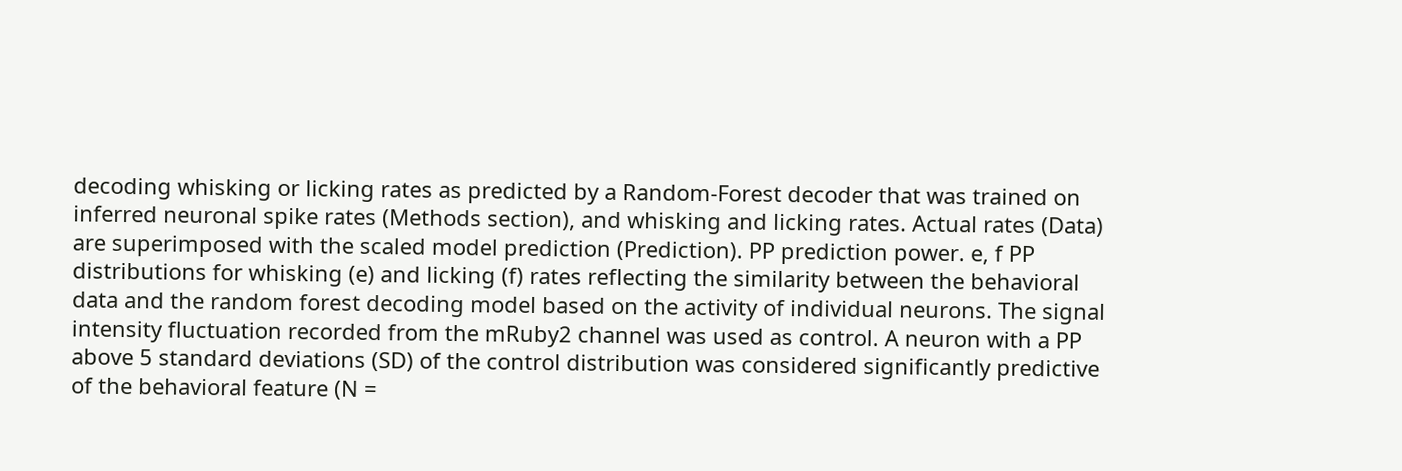decoding whisking or licking rates as predicted by a Random-Forest decoder that was trained on inferred neuronal spike rates (Methods section), and whisking and licking rates. Actual rates (Data) are superimposed with the scaled model prediction (Prediction). PP prediction power. e, f PP distributions for whisking (e) and licking (f) rates reflecting the similarity between the behavioral data and the random forest decoding model based on the activity of individual neurons. The signal intensity fluctuation recorded from the mRuby2 channel was used as control. A neuron with a PP above 5 standard deviations (SD) of the control distribution was considered significantly predictive of the behavioral feature (N =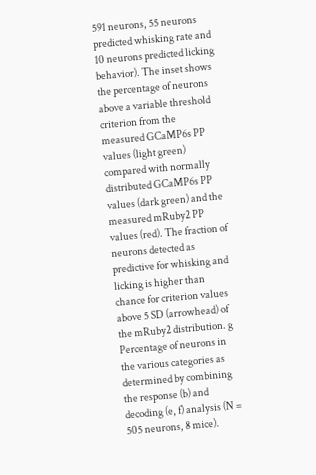591 neurons, 55 neurons predicted whisking rate and 10 neurons predicted licking behavior). The inset shows the percentage of neurons above a variable threshold criterion from the measured GCaMP6s PP values (light green) compared with normally distributed GCaMP6s PP values (dark green) and the measured mRuby2 PP values (red). The fraction of neurons detected as predictive for whisking and licking is higher than chance for criterion values above 5 SD (arrowhead) of the mRuby2 distribution. g Percentage of neurons in the various categories as determined by combining the response (b) and decoding (e, f) analysis (N = 505 neurons, 8 mice).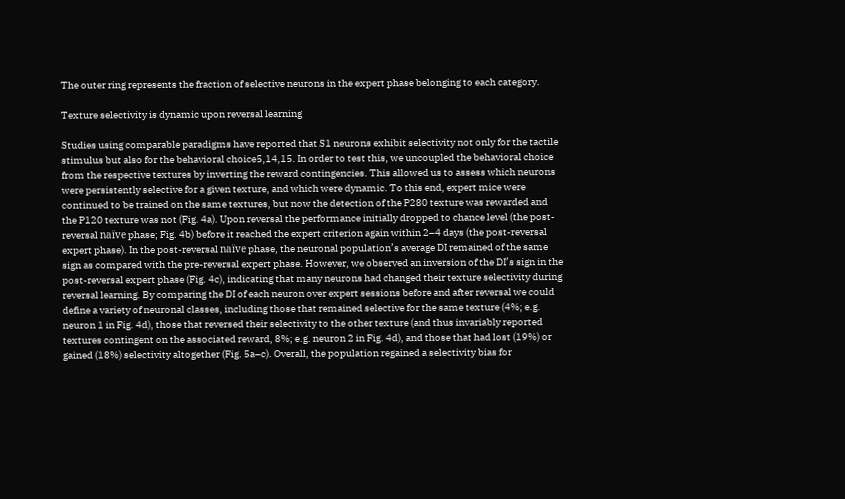The outer ring represents the fraction of selective neurons in the expert phase belonging to each category.

Texture selectivity is dynamic upon reversal learning

Studies using comparable paradigms have reported that S1 neurons exhibit selectivity not only for the tactile stimulus but also for the behavioral choice5,14,15. In order to test this, we uncoupled the behavioral choice from the respective textures by inverting the reward contingencies. This allowed us to assess which neurons were persistently selective for a given texture, and which were dynamic. To this end, expert mice were continued to be trained on the same textures, but now the detection of the P280 texture was rewarded and the P120 texture was not (Fig. 4a). Upon reversal the performance initially dropped to chance level (the post-reversal naïve phase; Fig. 4b) before it reached the expert criterion again within 2–4 days (the post-reversal expert phase). In the post-reversal naïve phase, the neuronal population’s average DI remained of the same sign as compared with the pre-reversal expert phase. However, we observed an inversion of the DI’s sign in the post-reversal expert phase (Fig. 4c), indicating that many neurons had changed their texture selectivity during reversal learning. By comparing the DI of each neuron over expert sessions before and after reversal we could define a variety of neuronal classes, including those that remained selective for the same texture (4%; e.g. neuron 1 in Fig. 4d), those that reversed their selectivity to the other texture (and thus invariably reported textures contingent on the associated reward, 8%; e.g. neuron 2 in Fig. 4d), and those that had lost (19%) or gained (18%) selectivity altogether (Fig. 5a–c). Overall, the population regained a selectivity bias for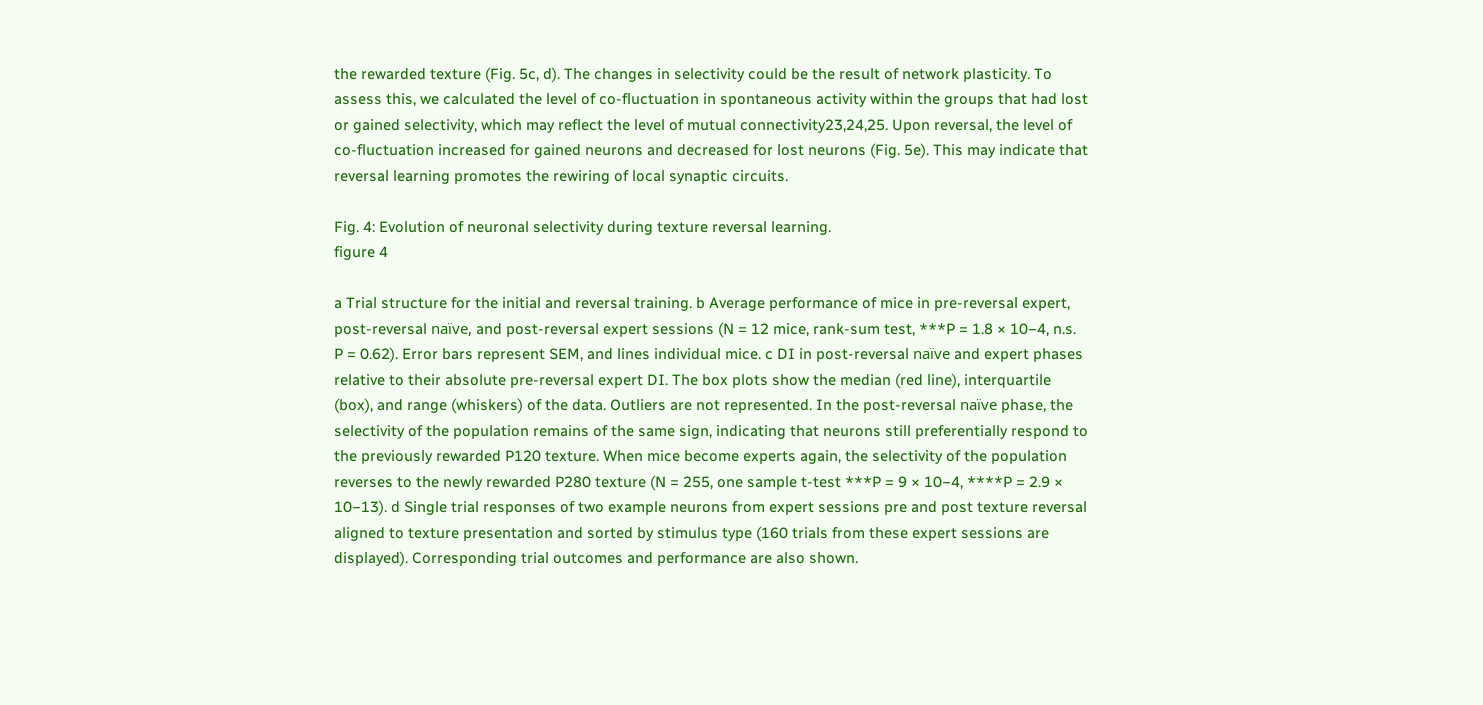the rewarded texture (Fig. 5c, d). The changes in selectivity could be the result of network plasticity. To assess this, we calculated the level of co-fluctuation in spontaneous activity within the groups that had lost or gained selectivity, which may reflect the level of mutual connectivity23,24,25. Upon reversal, the level of co-fluctuation increased for gained neurons and decreased for lost neurons (Fig. 5e). This may indicate that reversal learning promotes the rewiring of local synaptic circuits.

Fig. 4: Evolution of neuronal selectivity during texture reversal learning.
figure 4

a Trial structure for the initial and reversal training. b Average performance of mice in pre-reversal expert, post-reversal naïve, and post-reversal expert sessions (N = 12 mice, rank-sum test, ***P = 1.8 × 10−4, n.s. P = 0.62). Error bars represent SEM, and lines individual mice. c DI in post-reversal naïve and expert phases relative to their absolute pre-reversal expert DI. The box plots show the median (red line), interquartile (box), and range (whiskers) of the data. Outliers are not represented. In the post-reversal naïve phase, the selectivity of the population remains of the same sign, indicating that neurons still preferentially respond to the previously rewarded P120 texture. When mice become experts again, the selectivity of the population reverses to the newly rewarded P280 texture (N = 255, one sample t-test ***P = 9 × 10−4, ****P = 2.9 × 10−13). d Single trial responses of two example neurons from expert sessions pre and post texture reversal aligned to texture presentation and sorted by stimulus type (160 trials from these expert sessions are displayed). Corresponding trial outcomes and performance are also shown.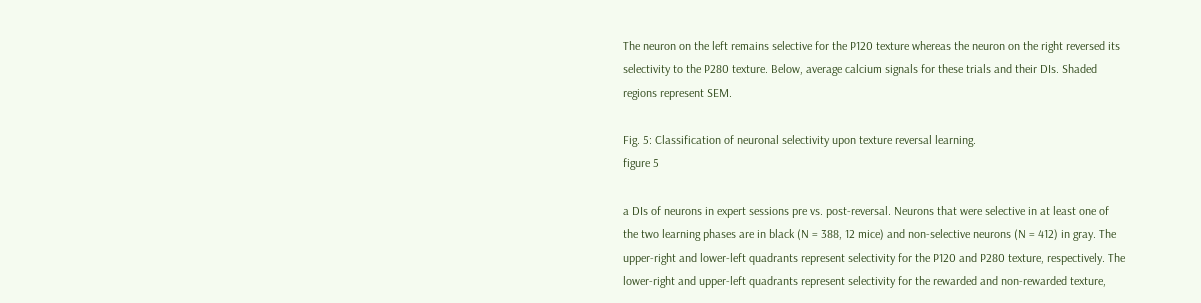The neuron on the left remains selective for the P120 texture whereas the neuron on the right reversed its selectivity to the P280 texture. Below, average calcium signals for these trials and their DIs. Shaded regions represent SEM.

Fig. 5: Classification of neuronal selectivity upon texture reversal learning.
figure 5

a DIs of neurons in expert sessions pre vs. post-reversal. Neurons that were selective in at least one of the two learning phases are in black (N = 388, 12 mice) and non-selective neurons (N = 412) in gray. The upper-right and lower-left quadrants represent selectivity for the P120 and P280 texture, respectively. The lower-right and upper-left quadrants represent selectivity for the rewarded and non-rewarded texture,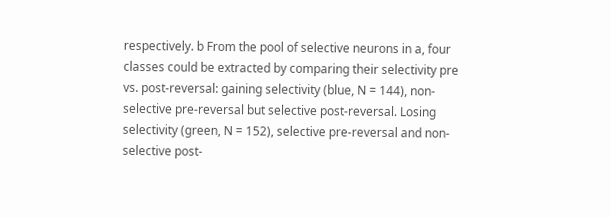respectively. b From the pool of selective neurons in a, four classes could be extracted by comparing their selectivity pre vs. post-reversal: gaining selectivity (blue, N = 144), non-selective pre-reversal but selective post-reversal. Losing selectivity (green, N = 152), selective pre-reversal and non-selective post-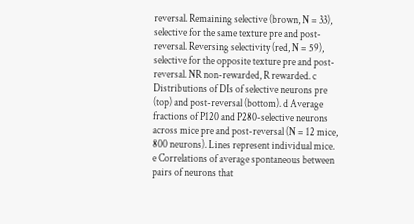reversal. Remaining selective (brown, N = 33), selective for the same texture pre and post-reversal. Reversing selectivity (red, N = 59), selective for the opposite texture pre and post-reversal. NR non-rewarded, R rewarded. c Distributions of DIs of selective neurons pre (top) and post-reversal (bottom). d Average fractions of P120 and P280-selective neurons across mice pre and post-reversal (N = 12 mice, 800 neurons). Lines represent individual mice. e Correlations of average spontaneous between pairs of neurons that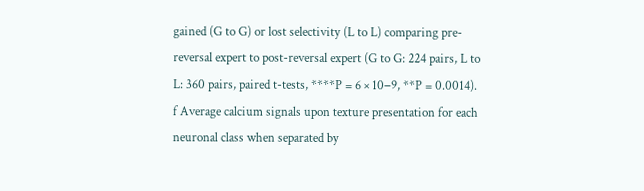gained (G to G) or lost selectivity (L to L) comparing pre-reversal expert to post-reversal expert (G to G: 224 pairs, L to L: 360 pairs, paired t-tests, ****P = 6 × 10−9, **P = 0.0014). f Average calcium signals upon texture presentation for each neuronal class when separated by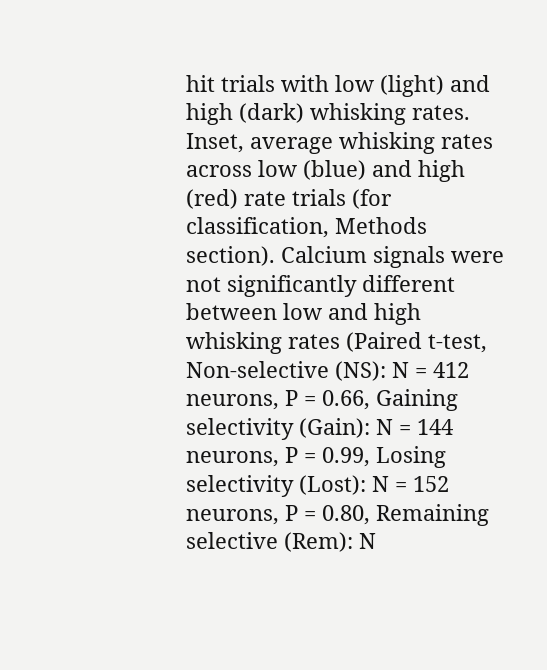hit trials with low (light) and high (dark) whisking rates. Inset, average whisking rates across low (blue) and high (red) rate trials (for classification, Methods section). Calcium signals were not significantly different between low and high whisking rates (Paired t-test, Non-selective (NS): N = 412 neurons, P = 0.66, Gaining selectivity (Gain): N = 144 neurons, P = 0.99, Losing selectivity (Lost): N = 152 neurons, P = 0.80, Remaining selective (Rem): N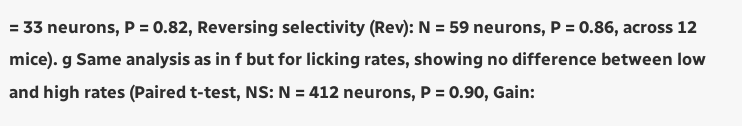= 33 neurons, P = 0.82, Reversing selectivity (Rev): N = 59 neurons, P = 0.86, across 12 mice). g Same analysis as in f but for licking rates, showing no difference between low and high rates (Paired t-test, NS: N = 412 neurons, P = 0.90, Gain: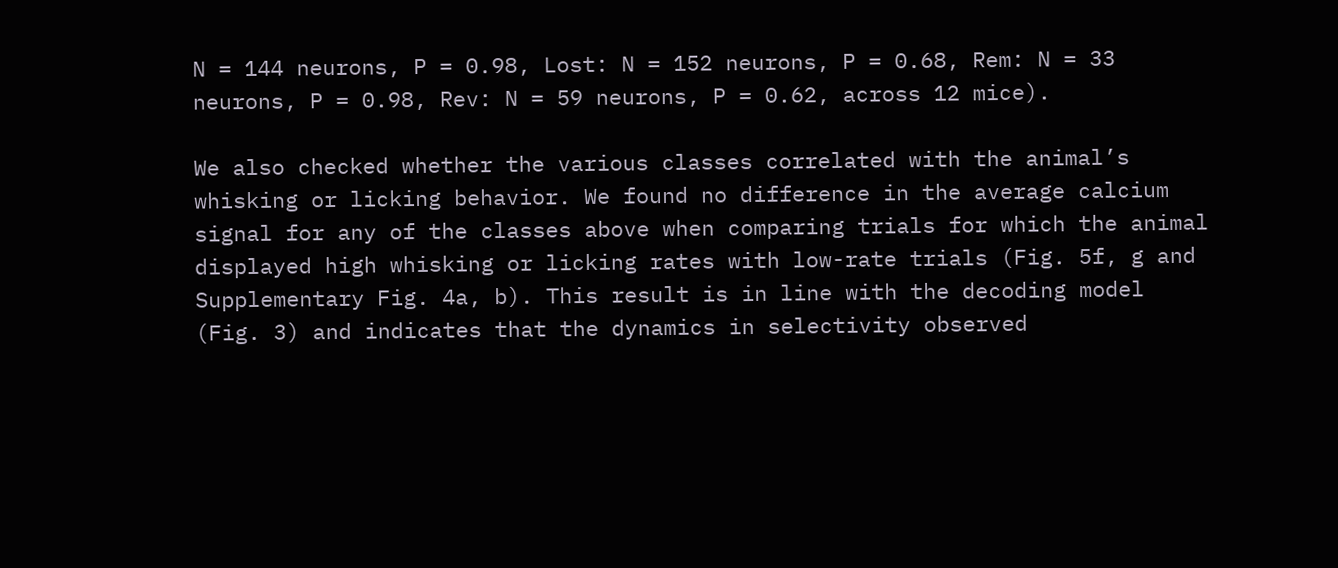N = 144 neurons, P = 0.98, Lost: N = 152 neurons, P = 0.68, Rem: N = 33 neurons, P = 0.98, Rev: N = 59 neurons, P = 0.62, across 12 mice).

We also checked whether the various classes correlated with the animal’s whisking or licking behavior. We found no difference in the average calcium signal for any of the classes above when comparing trials for which the animal displayed high whisking or licking rates with low-rate trials (Fig. 5f, g and Supplementary Fig. 4a, b). This result is in line with the decoding model (Fig. 3) and indicates that the dynamics in selectivity observed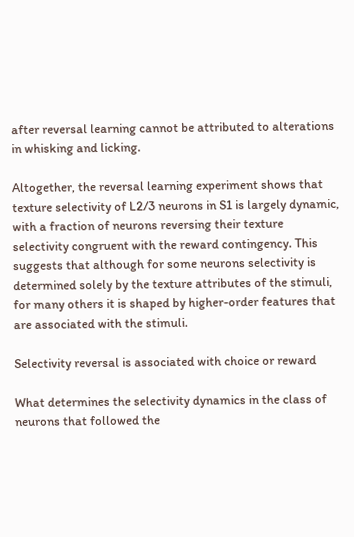after reversal learning cannot be attributed to alterations in whisking and licking.

Altogether, the reversal learning experiment shows that texture selectivity of L2/3 neurons in S1 is largely dynamic, with a fraction of neurons reversing their texture selectivity congruent with the reward contingency. This suggests that although for some neurons selectivity is determined solely by the texture attributes of the stimuli, for many others it is shaped by higher-order features that are associated with the stimuli.

Selectivity reversal is associated with choice or reward

What determines the selectivity dynamics in the class of neurons that followed the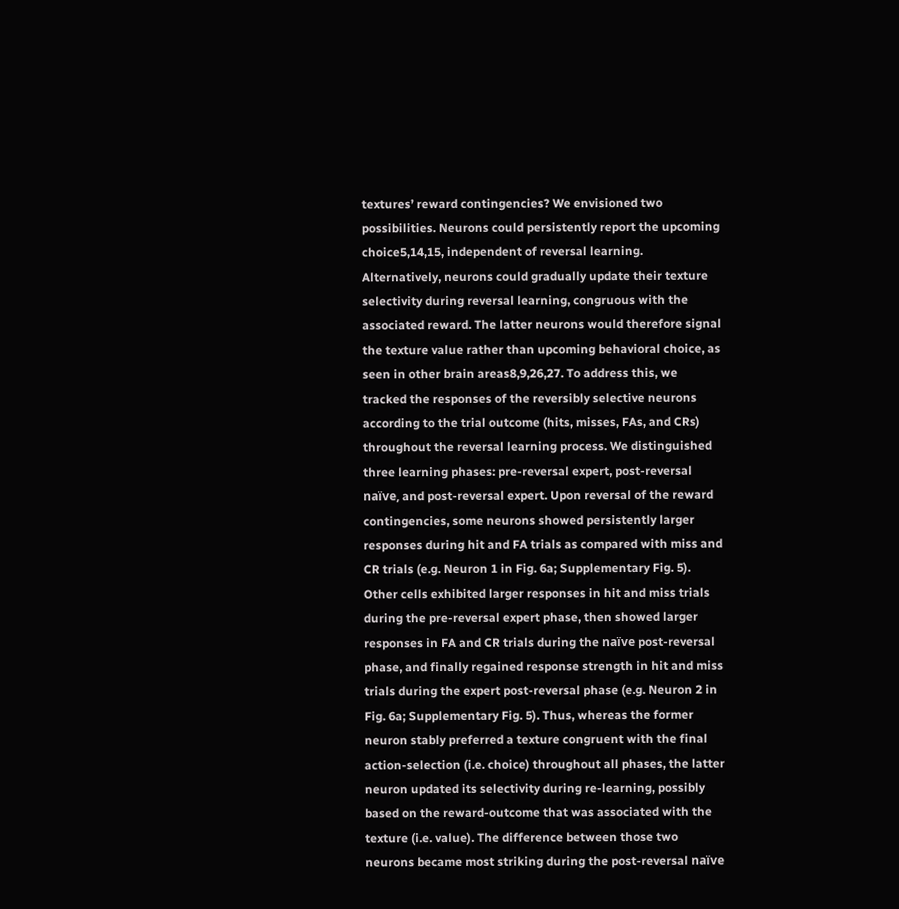textures’ reward contingencies? We envisioned two possibilities. Neurons could persistently report the upcoming choice5,14,15, independent of reversal learning. Alternatively, neurons could gradually update their texture selectivity during reversal learning, congruous with the associated reward. The latter neurons would therefore signal the texture value rather than upcoming behavioral choice, as seen in other brain areas8,9,26,27. To address this, we tracked the responses of the reversibly selective neurons according to the trial outcome (hits, misses, FAs, and CRs) throughout the reversal learning process. We distinguished three learning phases: pre-reversal expert, post-reversal naïve, and post-reversal expert. Upon reversal of the reward contingencies, some neurons showed persistently larger responses during hit and FA trials as compared with miss and CR trials (e.g. Neuron 1 in Fig. 6a; Supplementary Fig. 5). Other cells exhibited larger responses in hit and miss trials during the pre-reversal expert phase, then showed larger responses in FA and CR trials during the naïve post-reversal phase, and finally regained response strength in hit and miss trials during the expert post-reversal phase (e.g. Neuron 2 in Fig. 6a; Supplementary Fig. 5). Thus, whereas the former neuron stably preferred a texture congruent with the final action-selection (i.e. choice) throughout all phases, the latter neuron updated its selectivity during re-learning, possibly based on the reward-outcome that was associated with the texture (i.e. value). The difference between those two neurons became most striking during the post-reversal naïve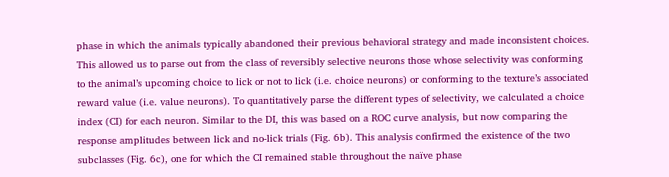phase in which the animals typically abandoned their previous behavioral strategy and made inconsistent choices. This allowed us to parse out from the class of reversibly selective neurons those whose selectivity was conforming to the animal’s upcoming choice to lick or not to lick (i.e. choice neurons) or conforming to the texture’s associated reward value (i.e. value neurons). To quantitatively parse the different types of selectivity, we calculated a choice index (CI) for each neuron. Similar to the DI, this was based on a ROC curve analysis, but now comparing the response amplitudes between lick and no-lick trials (Fig. 6b). This analysis confirmed the existence of the two subclasses (Fig. 6c), one for which the CI remained stable throughout the naïve phase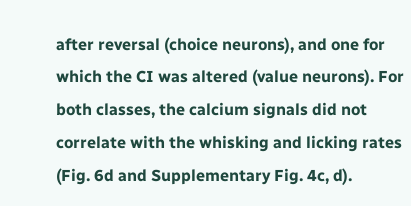after reversal (choice neurons), and one for which the CI was altered (value neurons). For both classes, the calcium signals did not correlate with the whisking and licking rates (Fig. 6d and Supplementary Fig. 4c, d).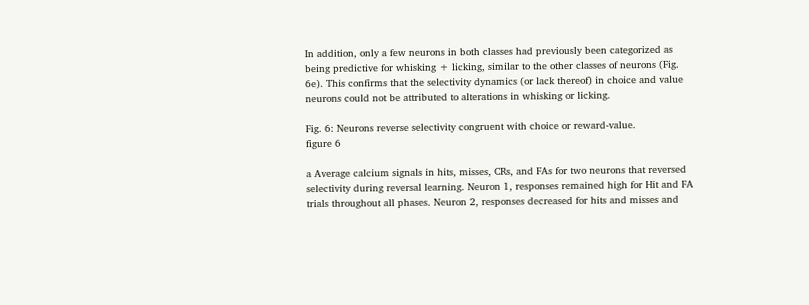In addition, only a few neurons in both classes had previously been categorized as being predictive for whisking + licking, similar to the other classes of neurons (Fig. 6e). This confirms that the selectivity dynamics (or lack thereof) in choice and value neurons could not be attributed to alterations in whisking or licking.

Fig. 6: Neurons reverse selectivity congruent with choice or reward-value.
figure 6

a Average calcium signals in hits, misses, CRs, and FAs for two neurons that reversed selectivity during reversal learning. Neuron 1, responses remained high for Hit and FA trials throughout all phases. Neuron 2, responses decreased for hits and misses and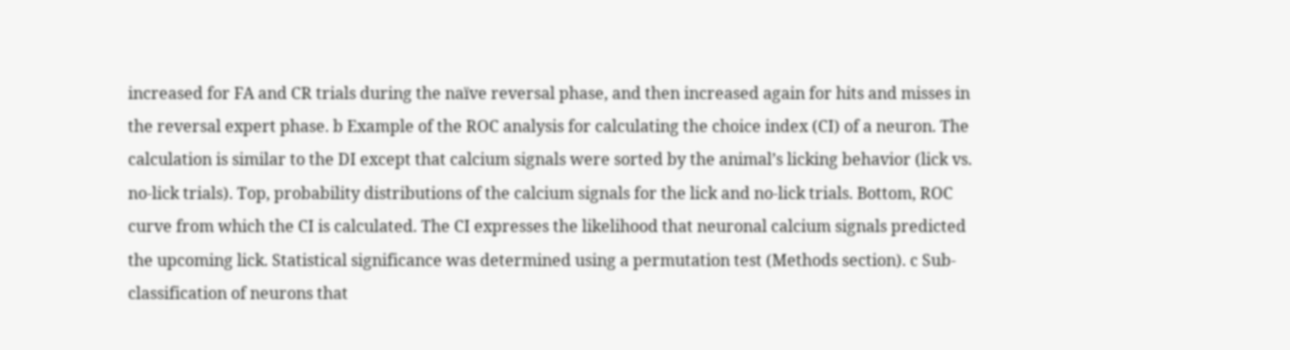increased for FA and CR trials during the naïve reversal phase, and then increased again for hits and misses in the reversal expert phase. b Example of the ROC analysis for calculating the choice index (CI) of a neuron. The calculation is similar to the DI except that calcium signals were sorted by the animal’s licking behavior (lick vs. no-lick trials). Top, probability distributions of the calcium signals for the lick and no-lick trials. Bottom, ROC curve from which the CI is calculated. The CI expresses the likelihood that neuronal calcium signals predicted the upcoming lick. Statistical significance was determined using a permutation test (Methods section). c Sub-classification of neurons that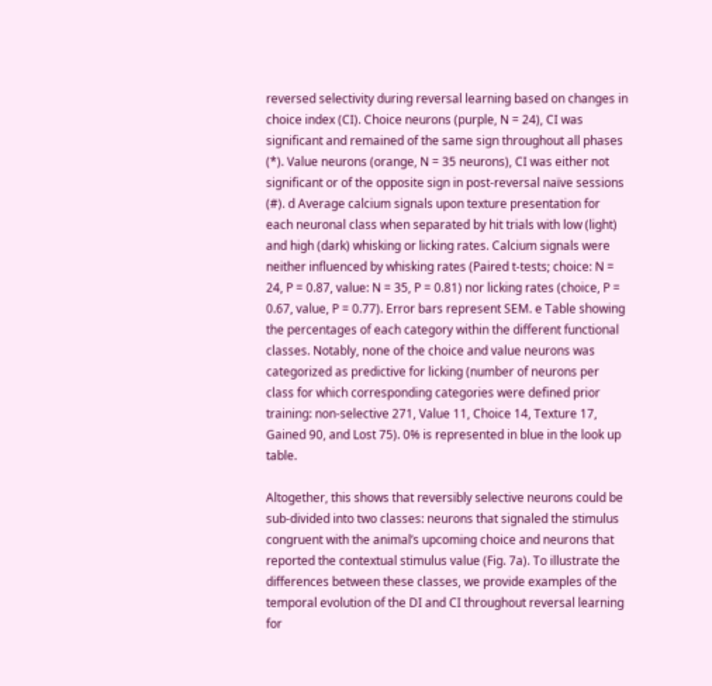reversed selectivity during reversal learning based on changes in choice index (CI). Choice neurons (purple, N = 24), CI was significant and remained of the same sign throughout all phases (*). Value neurons (orange, N = 35 neurons), CI was either not significant or of the opposite sign in post-reversal naïve sessions (#). d Average calcium signals upon texture presentation for each neuronal class when separated by hit trials with low (light) and high (dark) whisking or licking rates. Calcium signals were neither influenced by whisking rates (Paired t-tests; choice: N = 24, P = 0.87, value: N = 35, P = 0.81) nor licking rates (choice, P = 0.67, value, P = 0.77). Error bars represent SEM. e Table showing the percentages of each category within the different functional classes. Notably, none of the choice and value neurons was categorized as predictive for licking (number of neurons per class for which corresponding categories were defined prior training: non-selective 271, Value 11, Choice 14, Texture 17, Gained 90, and Lost 75). 0% is represented in blue in the look up table.

Altogether, this shows that reversibly selective neurons could be sub-divided into two classes: neurons that signaled the stimulus congruent with the animal’s upcoming choice and neurons that reported the contextual stimulus value (Fig. 7a). To illustrate the differences between these classes, we provide examples of the temporal evolution of the DI and CI throughout reversal learning for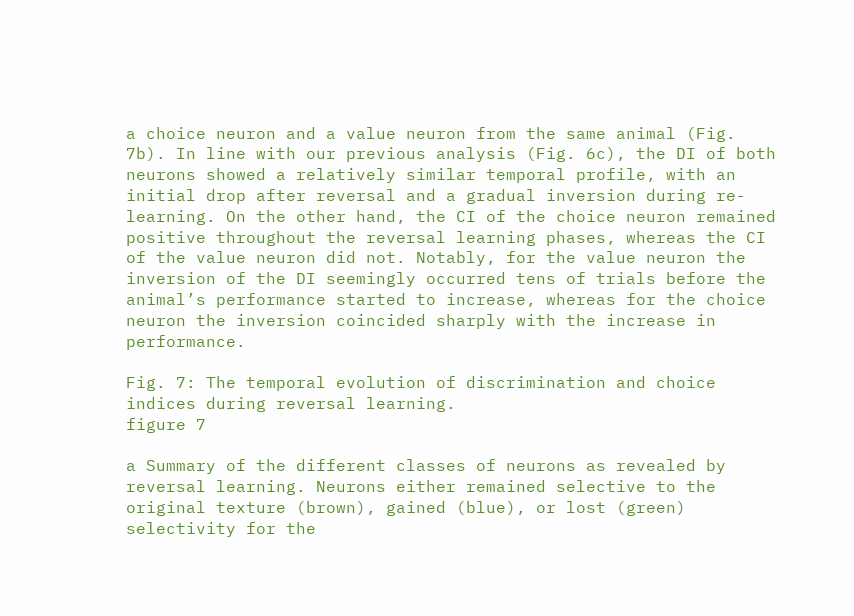a choice neuron and a value neuron from the same animal (Fig. 7b). In line with our previous analysis (Fig. 6c), the DI of both neurons showed a relatively similar temporal profile, with an initial drop after reversal and a gradual inversion during re-learning. On the other hand, the CI of the choice neuron remained positive throughout the reversal learning phases, whereas the CI of the value neuron did not. Notably, for the value neuron the inversion of the DI seemingly occurred tens of trials before the animal’s performance started to increase, whereas for the choice neuron the inversion coincided sharply with the increase in performance.

Fig. 7: The temporal evolution of discrimination and choice indices during reversal learning.
figure 7

a Summary of the different classes of neurons as revealed by reversal learning. Neurons either remained selective to the original texture (brown), gained (blue), or lost (green) selectivity for the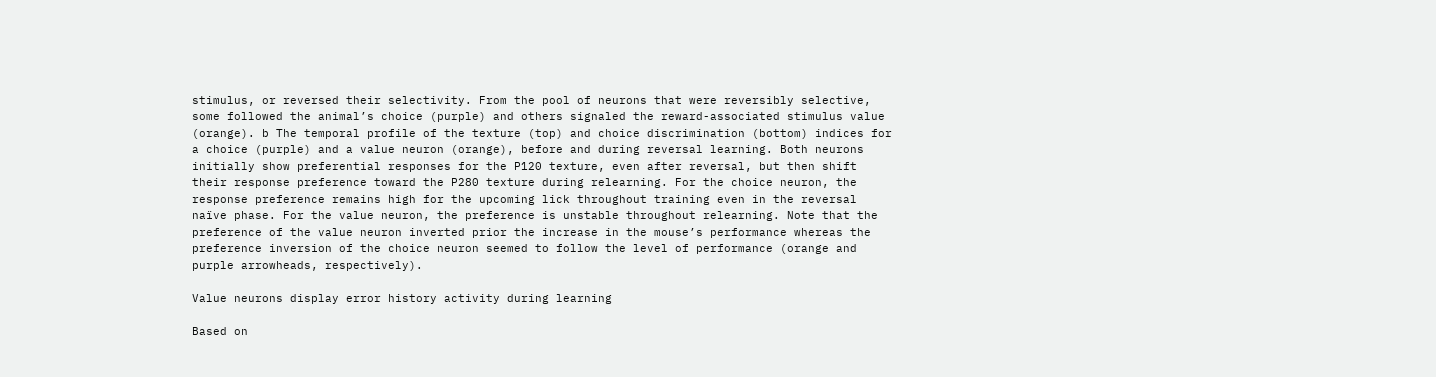stimulus, or reversed their selectivity. From the pool of neurons that were reversibly selective, some followed the animal’s choice (purple) and others signaled the reward-associated stimulus value (orange). b The temporal profile of the texture (top) and choice discrimination (bottom) indices for a choice (purple) and a value neuron (orange), before and during reversal learning. Both neurons initially show preferential responses for the P120 texture, even after reversal, but then shift their response preference toward the P280 texture during relearning. For the choice neuron, the response preference remains high for the upcoming lick throughout training even in the reversal naïve phase. For the value neuron, the preference is unstable throughout relearning. Note that the preference of the value neuron inverted prior the increase in the mouse’s performance whereas the preference inversion of the choice neuron seemed to follow the level of performance (orange and purple arrowheads, respectively).

Value neurons display error history activity during learning

Based on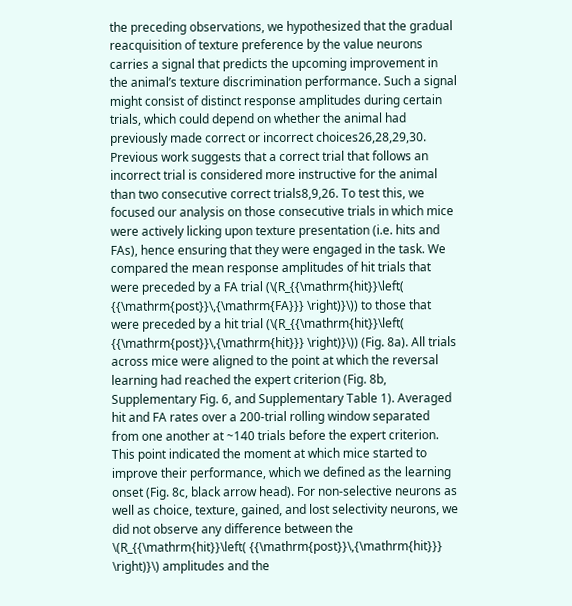the preceding observations, we hypothesized that the gradual reacquisition of texture preference by the value neurons carries a signal that predicts the upcoming improvement in the animal’s texture discrimination performance. Such a signal might consist of distinct response amplitudes during certain trials, which could depend on whether the animal had previously made correct or incorrect choices26,28,29,30. Previous work suggests that a correct trial that follows an incorrect trial is considered more instructive for the animal than two consecutive correct trials8,9,26. To test this, we focused our analysis on those consecutive trials in which mice were actively licking upon texture presentation (i.e. hits and FAs), hence ensuring that they were engaged in the task. We compared the mean response amplitudes of hit trials that were preceded by a FA trial (\(R_{{\mathrm{hit}}\left( {{\mathrm{post}}\,{\mathrm{FA}}} \right)}\)) to those that were preceded by a hit trial (\(R_{{\mathrm{hit}}\left( {{\mathrm{post}}\,{\mathrm{hit}}} \right)}\)) (Fig. 8a). All trials across mice were aligned to the point at which the reversal learning had reached the expert criterion (Fig. 8b, Supplementary Fig. 6, and Supplementary Table 1). Averaged hit and FA rates over a 200-trial rolling window separated from one another at ~140 trials before the expert criterion. This point indicated the moment at which mice started to improve their performance, which we defined as the learning onset (Fig. 8c, black arrow head). For non-selective neurons as well as choice, texture, gained, and lost selectivity neurons, we did not observe any difference between the \(R_{{\mathrm{hit}}\left( {{\mathrm{post}}\,{\mathrm{hit}}} \right)}\) amplitudes and the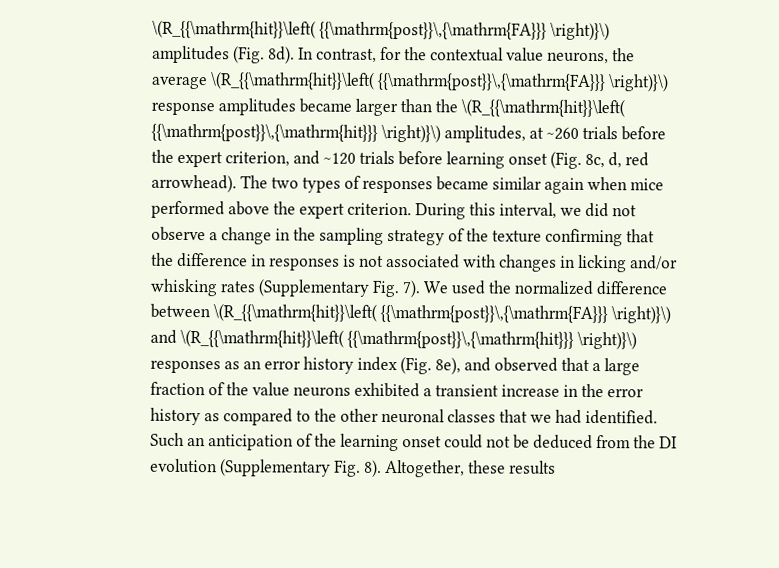\(R_{{\mathrm{hit}}\left( {{\mathrm{post}}\,{\mathrm{FA}}} \right)}\) amplitudes (Fig. 8d). In contrast, for the contextual value neurons, the average \(R_{{\mathrm{hit}}\left( {{\mathrm{post}}\,{\mathrm{FA}}} \right)}\) response amplitudes became larger than the \(R_{{\mathrm{hit}}\left( {{\mathrm{post}}\,{\mathrm{hit}}} \right)}\) amplitudes, at ~260 trials before the expert criterion, and ~120 trials before learning onset (Fig. 8c, d, red arrowhead). The two types of responses became similar again when mice performed above the expert criterion. During this interval, we did not observe a change in the sampling strategy of the texture confirming that the difference in responses is not associated with changes in licking and/or whisking rates (Supplementary Fig. 7). We used the normalized difference between \(R_{{\mathrm{hit}}\left( {{\mathrm{post}}\,{\mathrm{FA}}} \right)}\) and \(R_{{\mathrm{hit}}\left( {{\mathrm{post}}\,{\mathrm{hit}}} \right)}\) responses as an error history index (Fig. 8e), and observed that a large fraction of the value neurons exhibited a transient increase in the error history as compared to the other neuronal classes that we had identified. Such an anticipation of the learning onset could not be deduced from the DI evolution (Supplementary Fig. 8). Altogether, these results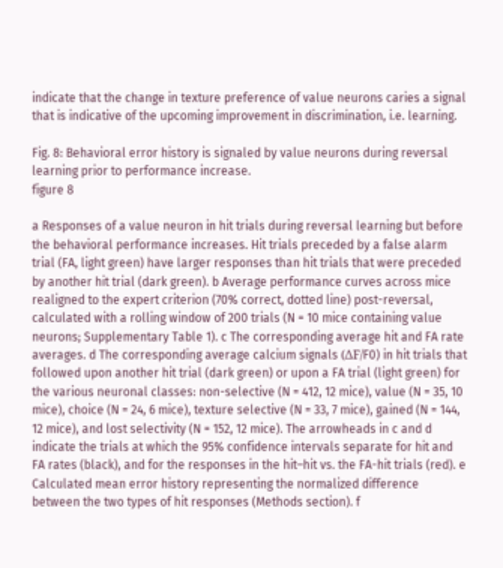indicate that the change in texture preference of value neurons caries a signal that is indicative of the upcoming improvement in discrimination, i.e. learning.

Fig. 8: Behavioral error history is signaled by value neurons during reversal learning prior to performance increase.
figure 8

a Responses of a value neuron in hit trials during reversal learning but before the behavioral performance increases. Hit trials preceded by a false alarm trial (FA, light green) have larger responses than hit trials that were preceded by another hit trial (dark green). b Average performance curves across mice realigned to the expert criterion (70% correct, dotted line) post-reversal, calculated with a rolling window of 200 trials (N = 10 mice containing value neurons; Supplementary Table 1). c The corresponding average hit and FA rate averages. d The corresponding average calcium signals (ΔF/F0) in hit trials that followed upon another hit trial (dark green) or upon a FA trial (light green) for the various neuronal classes: non-selective (N = 412, 12 mice), value (N = 35, 10 mice), choice (N = 24, 6 mice), texture selective (N = 33, 7 mice), gained (N = 144, 12 mice), and lost selectivity (N = 152, 12 mice). The arrowheads in c and d indicate the trials at which the 95% confidence intervals separate for hit and FA rates (black), and for the responses in the hit–hit vs. the FA-hit trials (red). e Calculated mean error history representing the normalized difference between the two types of hit responses (Methods section). f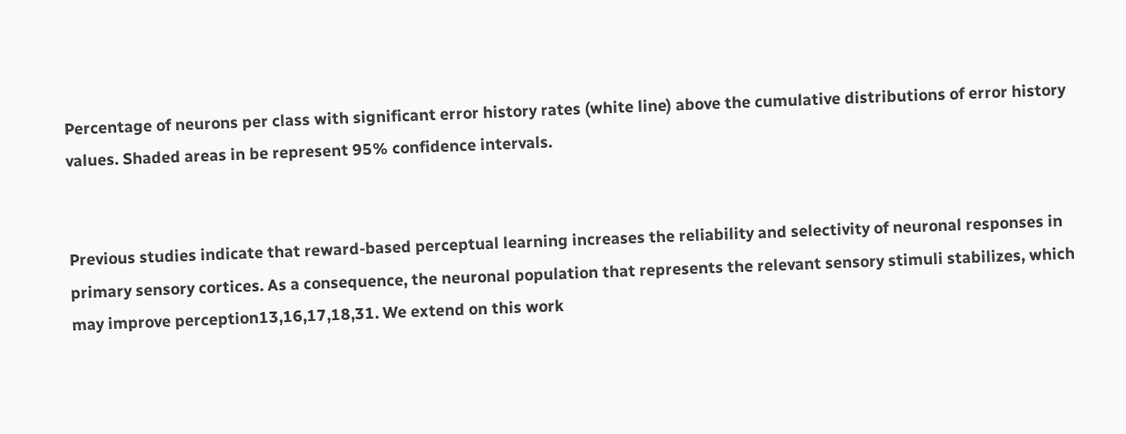Percentage of neurons per class with significant error history rates (white line) above the cumulative distributions of error history values. Shaded areas in be represent 95% confidence intervals.


Previous studies indicate that reward-based perceptual learning increases the reliability and selectivity of neuronal responses in primary sensory cortices. As a consequence, the neuronal population that represents the relevant sensory stimuli stabilizes, which may improve perception13,16,17,18,31. We extend on this work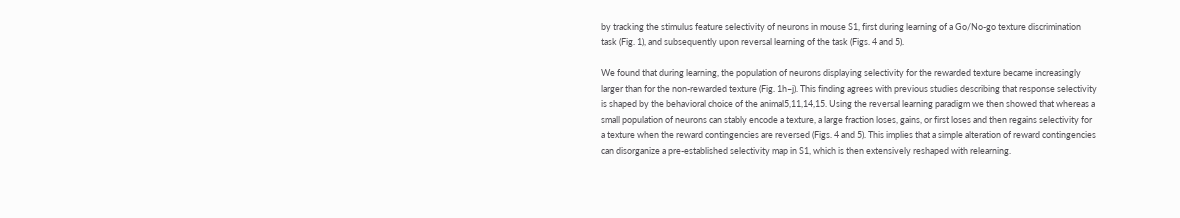by tracking the stimulus feature selectivity of neurons in mouse S1, first during learning of a Go/No-go texture discrimination task (Fig. 1), and subsequently upon reversal learning of the task (Figs. 4 and 5).

We found that during learning, the population of neurons displaying selectivity for the rewarded texture became increasingly larger than for the non-rewarded texture (Fig. 1h–j). This finding agrees with previous studies describing that response selectivity is shaped by the behavioral choice of the animal5,11,14,15. Using the reversal learning paradigm we then showed that whereas a small population of neurons can stably encode a texture, a large fraction loses, gains, or first loses and then regains selectivity for a texture when the reward contingencies are reversed (Figs. 4 and 5). This implies that a simple alteration of reward contingencies can disorganize a pre-established selectivity map in S1, which is then extensively reshaped with relearning.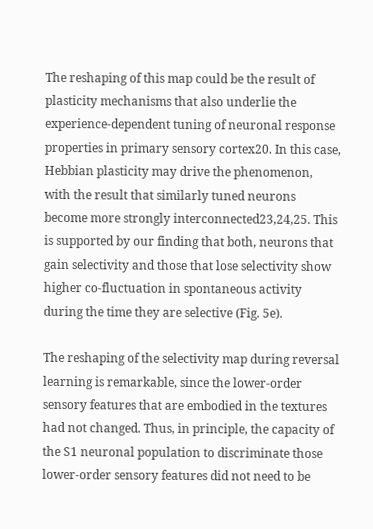The reshaping of this map could be the result of plasticity mechanisms that also underlie the experience-dependent tuning of neuronal response properties in primary sensory cortex20. In this case, Hebbian plasticity may drive the phenomenon, with the result that similarly tuned neurons become more strongly interconnected23,24,25. This is supported by our finding that both, neurons that gain selectivity and those that lose selectivity show higher co-fluctuation in spontaneous activity during the time they are selective (Fig. 5e).

The reshaping of the selectivity map during reversal learning is remarkable, since the lower-order sensory features that are embodied in the textures had not changed. Thus, in principle, the capacity of the S1 neuronal population to discriminate those lower-order sensory features did not need to be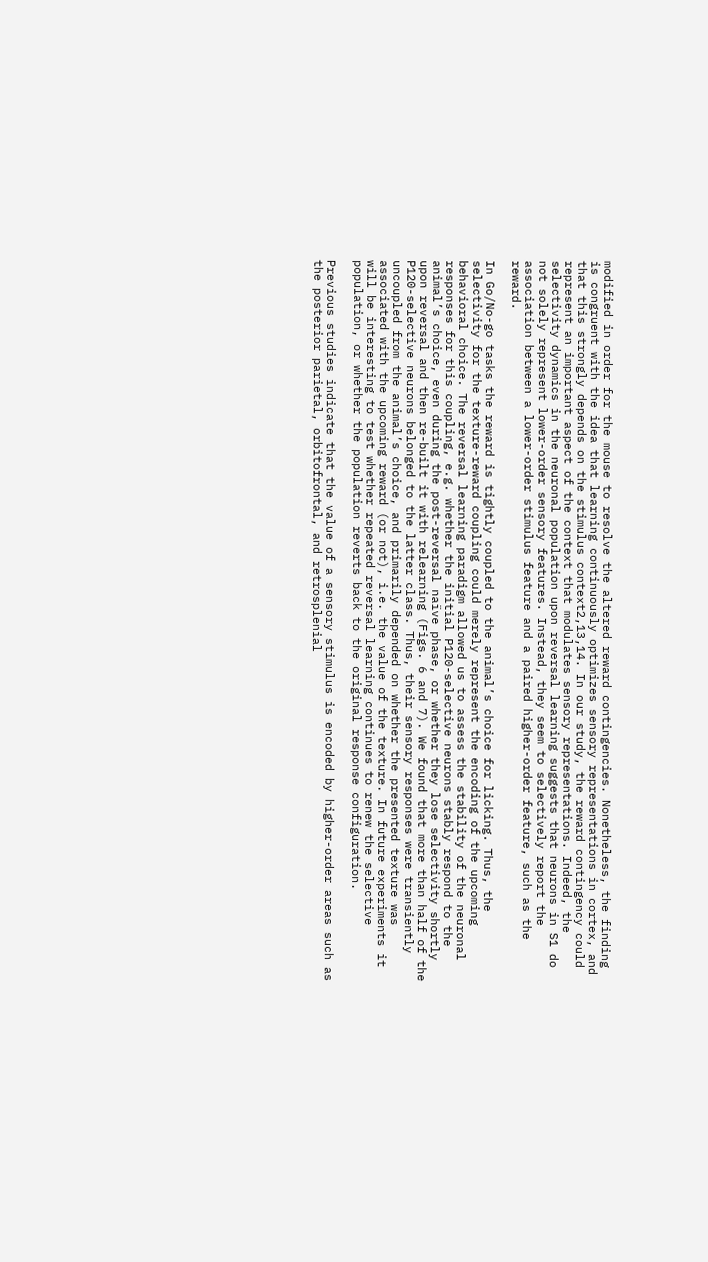modified in order for the mouse to resolve the altered reward contingencies. Nonetheless, the finding is congruent with the idea that learning continuously optimizes sensory representations in cortex, and that this strongly depends on the stimulus context2,13,14. In our study, the reward contingency could represent an important aspect of the context that modulates sensory representations. Indeed, the selectivity dynamics in the neuronal population upon reversal learning suggests that neurons in S1 do not solely represent lower-order sensory features. Instead, they seem to selectively report the association between a lower-order stimulus feature and a paired higher-order feature, such as the reward.

In Go/No-go tasks the reward is tightly coupled to the animal’s choice for licking. Thus, the selectivity for the texture-reward coupling could merely represent the encoding of the upcoming behavioral choice. The reversal learning paradigm allowed us to assess the stability of the neuronal responses for this coupling, e.g. whether the initial P120-selective neurons stably respond to the animal’s choice, even during the post-reversal naïve phase, or whether they lose selectivity shortly upon reversal and then re-built it with relearning (Figs. 6 and 7). We found that more than half of the P120-selective neurons belonged to the latter class. Thus, their sensory responses were transiently uncoupled from the animal’s choice, and primarily depended on whether the presented texture was associated with the upcoming reward (or not), i.e. the value of the texture. In future experiments it will be interesting to test whether repeated reversal learning continues to renew the selective population, or whether the population reverts back to the original response configuration.

Previous studies indicate that the value of a sensory stimulus is encoded by higher-order areas such as the posterior parietal, orbitofrontal, and retrosplenial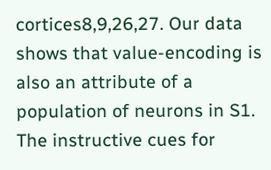cortices8,9,26,27. Our data shows that value-encoding is also an attribute of a population of neurons in S1. The instructive cues for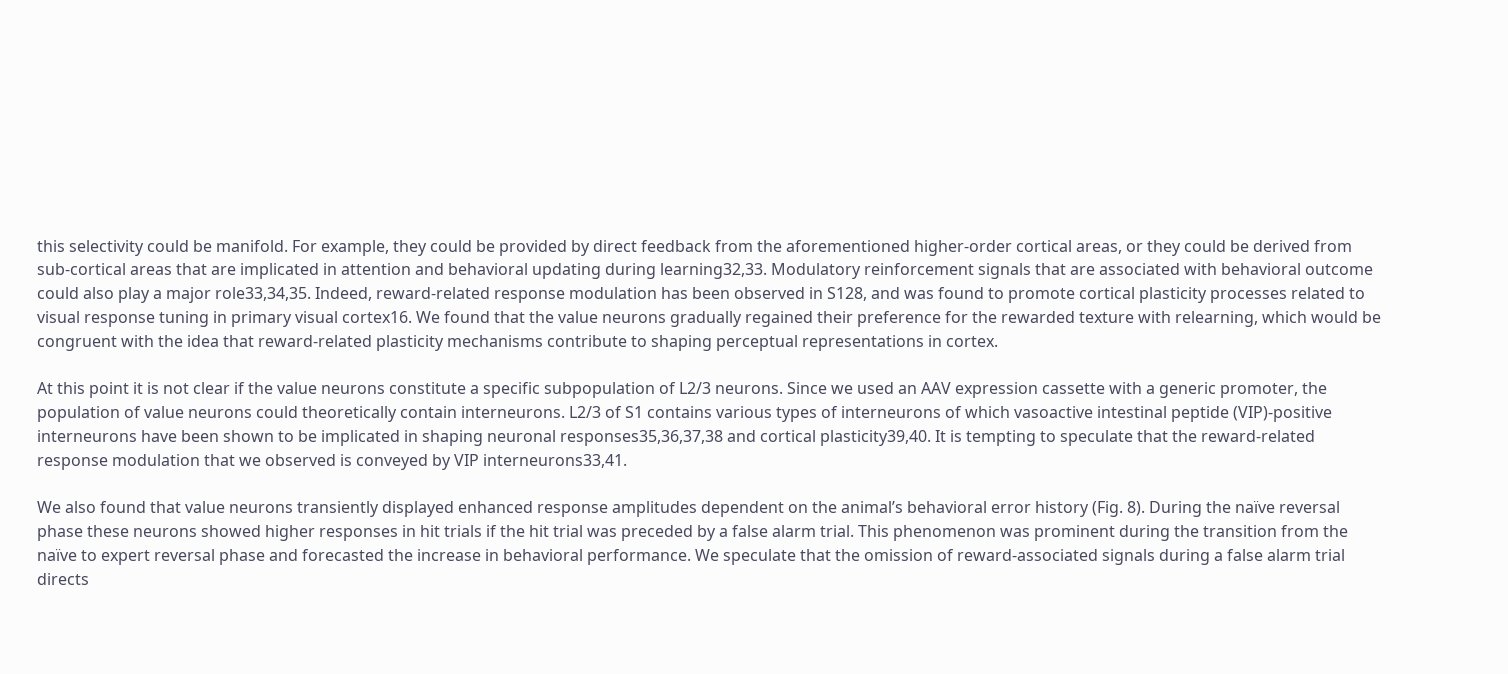this selectivity could be manifold. For example, they could be provided by direct feedback from the aforementioned higher-order cortical areas, or they could be derived from sub-cortical areas that are implicated in attention and behavioral updating during learning32,33. Modulatory reinforcement signals that are associated with behavioral outcome could also play a major role33,34,35. Indeed, reward-related response modulation has been observed in S128, and was found to promote cortical plasticity processes related to visual response tuning in primary visual cortex16. We found that the value neurons gradually regained their preference for the rewarded texture with relearning, which would be congruent with the idea that reward-related plasticity mechanisms contribute to shaping perceptual representations in cortex.

At this point it is not clear if the value neurons constitute a specific subpopulation of L2/3 neurons. Since we used an AAV expression cassette with a generic promoter, the population of value neurons could theoretically contain interneurons. L2/3 of S1 contains various types of interneurons of which vasoactive intestinal peptide (VIP)-positive interneurons have been shown to be implicated in shaping neuronal responses35,36,37,38 and cortical plasticity39,40. It is tempting to speculate that the reward-related response modulation that we observed is conveyed by VIP interneurons33,41.

We also found that value neurons transiently displayed enhanced response amplitudes dependent on the animal’s behavioral error history (Fig. 8). During the naïve reversal phase these neurons showed higher responses in hit trials if the hit trial was preceded by a false alarm trial. This phenomenon was prominent during the transition from the naïve to expert reversal phase and forecasted the increase in behavioral performance. We speculate that the omission of reward-associated signals during a false alarm trial directs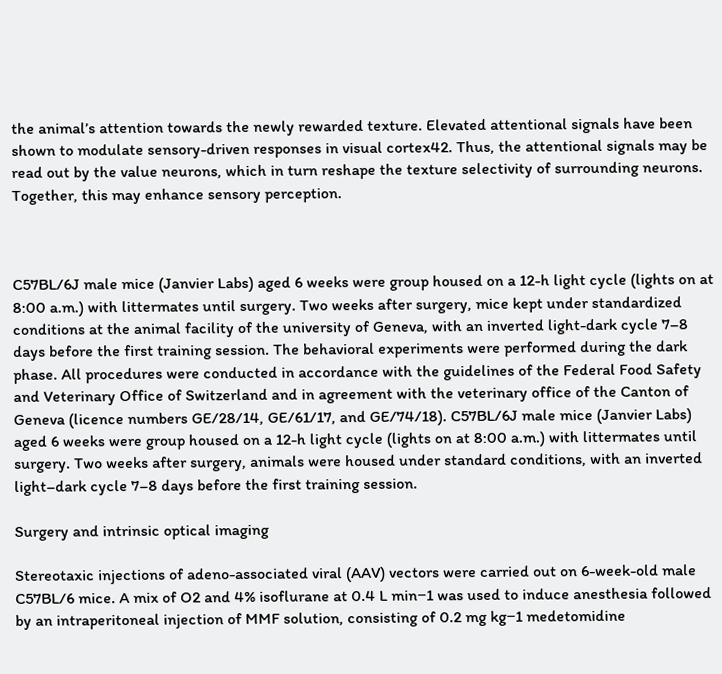the animal’s attention towards the newly rewarded texture. Elevated attentional signals have been shown to modulate sensory-driven responses in visual cortex42. Thus, the attentional signals may be read out by the value neurons, which in turn reshape the texture selectivity of surrounding neurons. Together, this may enhance sensory perception.



C57BL/6J male mice (Janvier Labs) aged 6 weeks were group housed on a 12-h light cycle (lights on at 8:00 a.m.) with littermates until surgery. Two weeks after surgery, mice kept under standardized conditions at the animal facility of the university of Geneva, with an inverted light-dark cycle 7–8 days before the first training session. The behavioral experiments were performed during the dark phase. All procedures were conducted in accordance with the guidelines of the Federal Food Safety and Veterinary Office of Switzerland and in agreement with the veterinary office of the Canton of Geneva (licence numbers GE/28/14, GE/61/17, and GE/74/18). C57BL/6J male mice (Janvier Labs) aged 6 weeks were group housed on a 12-h light cycle (lights on at 8:00 a.m.) with littermates until surgery. Two weeks after surgery, animals were housed under standard conditions, with an inverted light–dark cycle 7–8 days before the first training session.

Surgery and intrinsic optical imaging

Stereotaxic injections of adeno-associated viral (AAV) vectors were carried out on 6-week-old male C57BL/6 mice. A mix of O2 and 4% isoflurane at 0.4 L min−1 was used to induce anesthesia followed by an intraperitoneal injection of MMF solution, consisting of 0.2 mg kg−1 medetomidine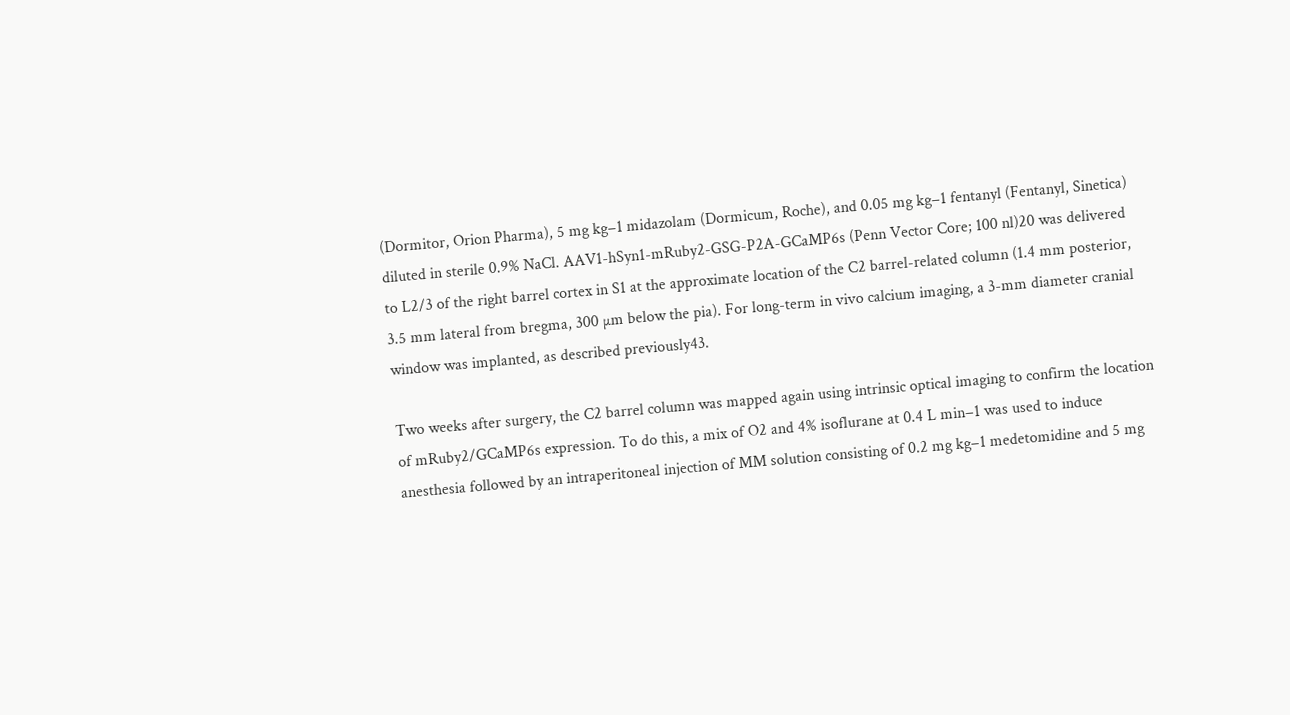(Dormitor, Orion Pharma), 5 mg kg−1 midazolam (Dormicum, Roche), and 0.05 mg kg−1 fentanyl (Fentanyl, Sinetica) diluted in sterile 0.9% NaCl. AAV1-hSyn1-mRuby2-GSG-P2A-GCaMP6s (Penn Vector Core; 100 nl)20 was delivered to L2/3 of the right barrel cortex in S1 at the approximate location of the C2 barrel-related column (1.4 mm posterior, 3.5 mm lateral from bregma, 300 µm below the pia). For long-term in vivo calcium imaging, a 3-mm diameter cranial window was implanted, as described previously43.

Two weeks after surgery, the C2 barrel column was mapped again using intrinsic optical imaging to confirm the location of mRuby2/GCaMP6s expression. To do this, a mix of O2 and 4% isoflurane at 0.4 L min−1 was used to induce anesthesia followed by an intraperitoneal injection of MM solution consisting of 0.2 mg kg−1 medetomidine and 5 mg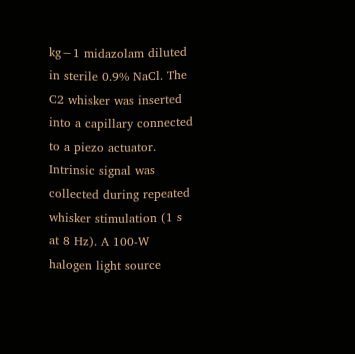kg−1 midazolam diluted in sterile 0.9% NaCl. The C2 whisker was inserted into a capillary connected to a piezo actuator. Intrinsic signal was collected during repeated whisker stimulation (1 s at 8 Hz). A 100-W halogen light source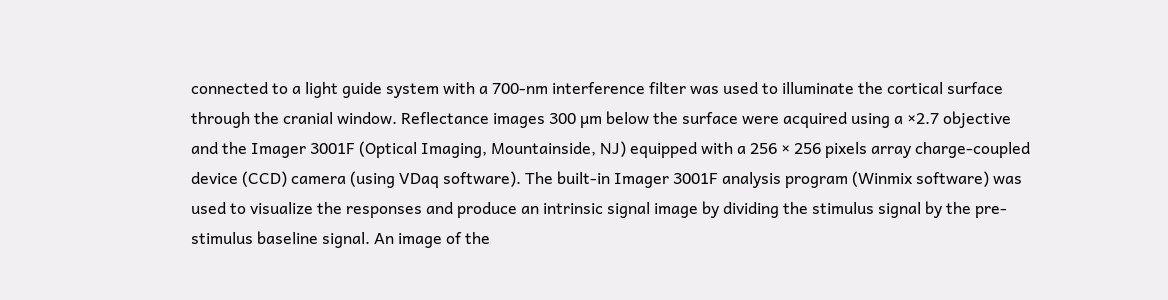connected to a light guide system with a 700-nm interference filter was used to illuminate the cortical surface through the cranial window. Reflectance images 300 µm below the surface were acquired using a ×2.7 objective and the Imager 3001F (Optical Imaging, Mountainside, NJ) equipped with a 256 × 256 pixels array charge-coupled device (CCD) camera (using VDaq software). The built-in Imager 3001F analysis program (Winmix software) was used to visualize the responses and produce an intrinsic signal image by dividing the stimulus signal by the pre-stimulus baseline signal. An image of the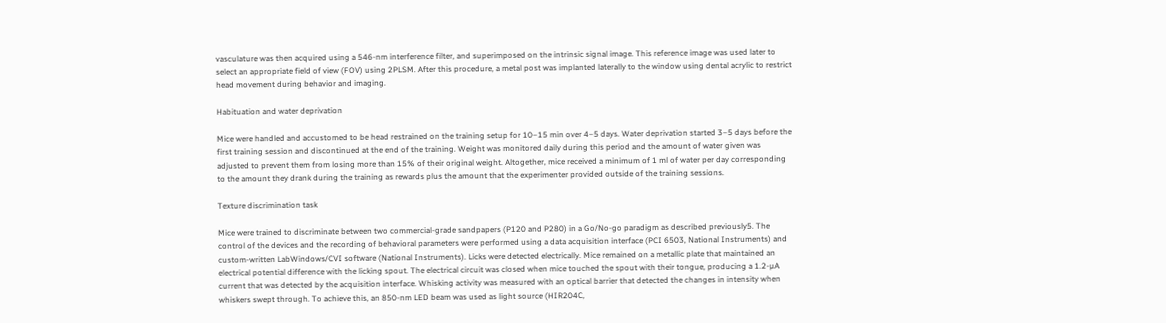vasculature was then acquired using a 546-nm interference filter, and superimposed on the intrinsic signal image. This reference image was used later to select an appropriate field of view (FOV) using 2PLSM. After this procedure, a metal post was implanted laterally to the window using dental acrylic to restrict head movement during behavior and imaging.

Habituation and water deprivation

Mice were handled and accustomed to be head restrained on the training setup for 10–15 min over 4–5 days. Water deprivation started 3–5 days before the first training session and discontinued at the end of the training. Weight was monitored daily during this period and the amount of water given was adjusted to prevent them from losing more than 15% of their original weight. Altogether, mice received a minimum of 1 ml of water per day corresponding to the amount they drank during the training as rewards plus the amount that the experimenter provided outside of the training sessions.

Texture discrimination task

Mice were trained to discriminate between two commercial-grade sandpapers (P120 and P280) in a Go/No-go paradigm as described previously5. The control of the devices and the recording of behavioral parameters were performed using a data acquisition interface (PCI 6503, National Instruments) and custom-written LabWindows/CVI software (National Instruments). Licks were detected electrically. Mice remained on a metallic plate that maintained an electrical potential difference with the licking spout. The electrical circuit was closed when mice touched the spout with their tongue, producing a 1.2-µA current that was detected by the acquisition interface. Whisking activity was measured with an optical barrier that detected the changes in intensity when whiskers swept through. To achieve this, an 850-nm LED beam was used as light source (HIR204C,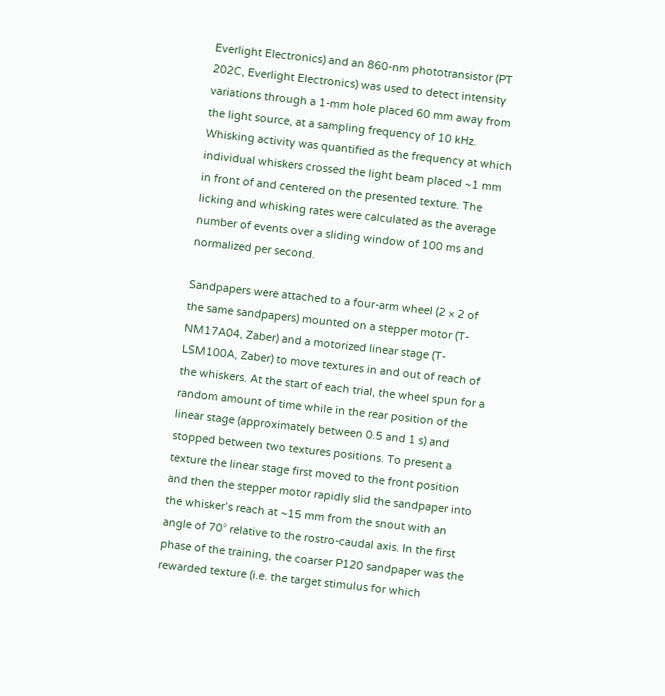Everlight Electronics) and an 860-nm phototransistor (PT 202C, Everlight Electronics) was used to detect intensity variations through a 1-mm hole placed 60 mm away from the light source, at a sampling frequency of 10 kHz. Whisking activity was quantified as the frequency at which individual whiskers crossed the light beam placed ~1 mm in front of and centered on the presented texture. The licking and whisking rates were calculated as the average number of events over a sliding window of 100 ms and normalized per second.

Sandpapers were attached to a four-arm wheel (2 × 2 of the same sandpapers) mounted on a stepper motor (T-NM17A04, Zaber) and a motorized linear stage (T-LSM100A, Zaber) to move textures in and out of reach of the whiskers. At the start of each trial, the wheel spun for a random amount of time while in the rear position of the linear stage (approximately between 0.5 and 1 s) and stopped between two textures positions. To present a texture the linear stage first moved to the front position and then the stepper motor rapidly slid the sandpaper into the whisker’s reach at ~15 mm from the snout with an angle of 70° relative to the rostro-caudal axis. In the first phase of the training, the coarser P120 sandpaper was the rewarded texture (i.e. the target stimulus for which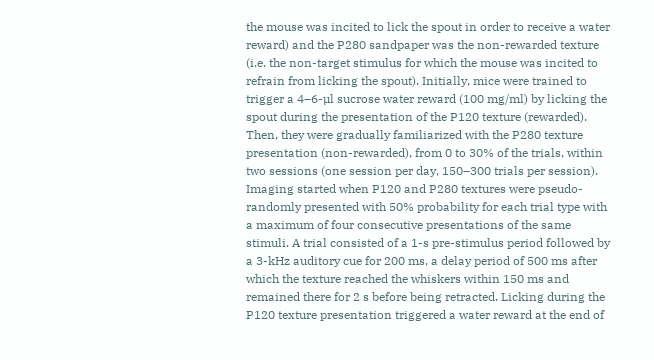the mouse was incited to lick the spout in order to receive a water reward) and the P280 sandpaper was the non-rewarded texture (i.e. the non-target stimulus for which the mouse was incited to refrain from licking the spout). Initially, mice were trained to trigger a 4–6-µl sucrose water reward (100 mg/ml) by licking the spout during the presentation of the P120 texture (rewarded). Then, they were gradually familiarized with the P280 texture presentation (non-rewarded), from 0 to 30% of the trials, within two sessions (one session per day, 150–300 trials per session). Imaging started when P120 and P280 textures were pseudo-randomly presented with 50% probability for each trial type with a maximum of four consecutive presentations of the same stimuli. A trial consisted of a 1-s pre-stimulus period followed by a 3-kHz auditory cue for 200 ms, a delay period of 500 ms after which the texture reached the whiskers within 150 ms and remained there for 2 s before being retracted. Licking during the P120 texture presentation triggered a water reward at the end of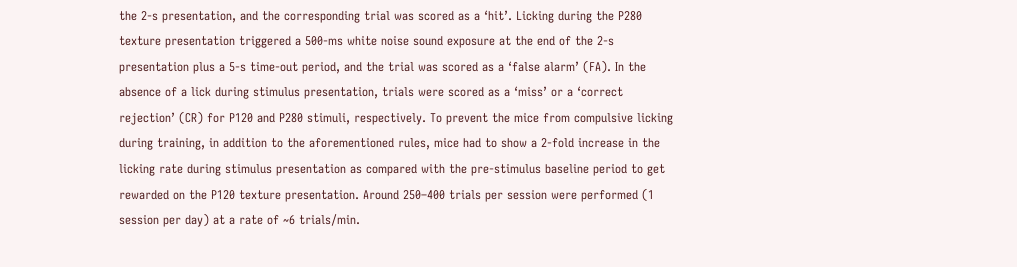the 2-s presentation, and the corresponding trial was scored as a ‘hit’. Licking during the P280 texture presentation triggered a 500-ms white noise sound exposure at the end of the 2-s presentation plus a 5-s time-out period, and the trial was scored as a ‘false alarm’ (FA). In the absence of a lick during stimulus presentation, trials were scored as a ‘miss’ or a ‘correct rejection’ (CR) for P120 and P280 stimuli, respectively. To prevent the mice from compulsive licking during training, in addition to the aforementioned rules, mice had to show a 2-fold increase in the licking rate during stimulus presentation as compared with the pre-stimulus baseline period to get rewarded on the P120 texture presentation. Around 250–400 trials per session were performed (1 session per day) at a rate of ~6 trials/min.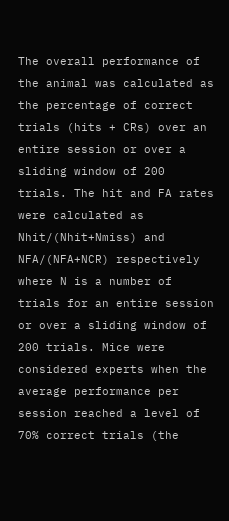The overall performance of the animal was calculated as the percentage of correct trials (hits + CRs) over an entire session or over a sliding window of 200 trials. The hit and FA rates were calculated as Nhit/(Nhit+Nmiss) and NFA/(NFA+NCR) respectively where N is a number of trials for an entire session or over a sliding window of 200 trials. Mice were considered experts when the average performance per session reached a level of 70% correct trials (the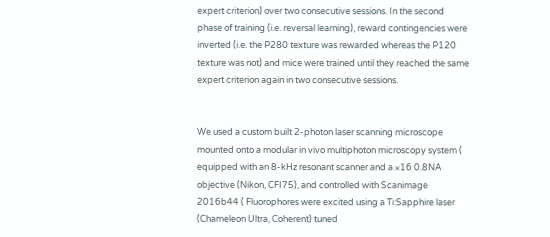expert criterion) over two consecutive sessions. In the second phase of training (i.e. reversal learning), reward contingencies were inverted (i.e. the P280 texture was rewarded whereas the P120 texture was not) and mice were trained until they reached the same expert criterion again in two consecutive sessions.


We used a custom built 2-photon laser scanning microscope mounted onto a modular in vivo multiphoton microscopy system ( equipped with an 8-kHz resonant scanner and a ×16 0.8NA objective (Nikon, CFI75), and controlled with Scanimage 2016b44 ( Fluorophores were excited using a Ti:Sapphire laser (Chameleon Ultra, Coherent) tuned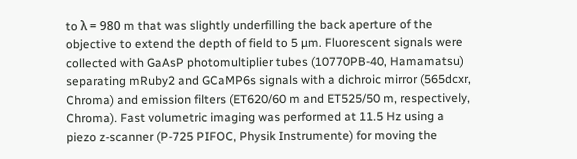to λ = 980 m that was slightly underfilling the back aperture of the objective to extend the depth of field to 5 µm. Fluorescent signals were collected with GaAsP photomultiplier tubes (10770PB-40, Hamamatsu) separating mRuby2 and GCaMP6s signals with a dichroic mirror (565dcxr, Chroma) and emission filters (ET620/60 m and ET525/50 m, respectively, Chroma). Fast volumetric imaging was performed at 11.5 Hz using a piezo z-scanner (P-725 PIFOC, Physik Instrumente) for moving the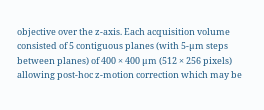objective over the z-axis. Each acquisition volume consisted of 5 contiguous planes (with 5-µm steps between planes) of 400 × 400 µm (512 × 256 pixels) allowing post-hoc z-motion correction which may be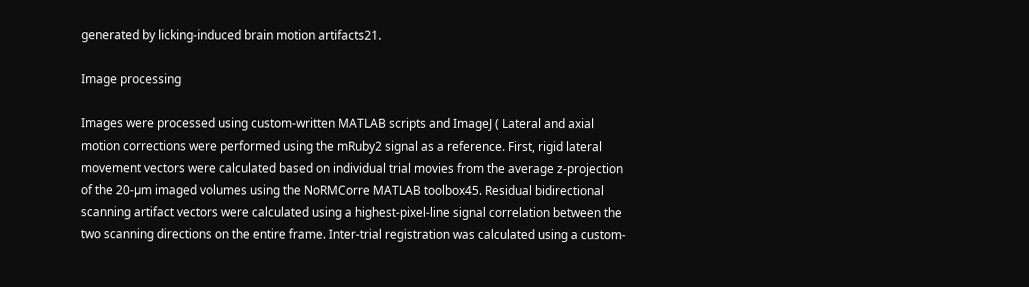generated by licking-induced brain motion artifacts21.

Image processing

Images were processed using custom-written MATLAB scripts and ImageJ ( Lateral and axial motion corrections were performed using the mRuby2 signal as a reference. First, rigid lateral movement vectors were calculated based on individual trial movies from the average z-projection of the 20-µm imaged volumes using the NoRMCorre MATLAB toolbox45. Residual bidirectional scanning artifact vectors were calculated using a highest-pixel-line signal correlation between the two scanning directions on the entire frame. Inter-trial registration was calculated using a custom-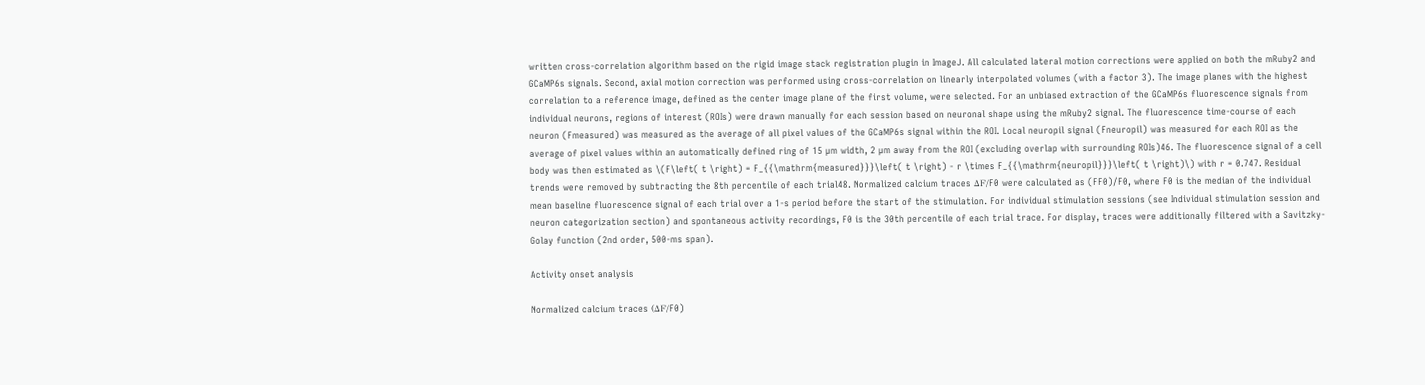written cross-correlation algorithm based on the rigid image stack registration plugin in ImageJ. All calculated lateral motion corrections were applied on both the mRuby2 and GCaMP6s signals. Second, axial motion correction was performed using cross-correlation on linearly interpolated volumes (with a factor 3). The image planes with the highest correlation to a reference image, defined as the center image plane of the first volume, were selected. For an unbiased extraction of the GCaMP6s fluorescence signals from individual neurons, regions of interest (ROIs) were drawn manually for each session based on neuronal shape using the mRuby2 signal. The fluorescence time-course of each neuron (Fmeasured) was measured as the average of all pixel values of the GCaMP6s signal within the ROI. Local neuropil signal (Fneuropil) was measured for each ROI as the average of pixel values within an automatically defined ring of 15 µm width, 2 µm away from the ROI (excluding overlap with surrounding ROIs)46. The fluorescence signal of a cell body was then estimated as \(F\left( t \right) = F_{{\mathrm{measured}}}\left( t \right) - r \times F_{{\mathrm{neuropil}}}\left( t \right)\) with r = 0.747. Residual trends were removed by subtracting the 8th percentile of each trial48. Normalized calcium traces ΔF/F0 were calculated as (FF0)/F0, where F0 is the median of the individual mean baseline fluorescence signal of each trial over a 1-s period before the start of the stimulation. For individual stimulation sessions (see Individual stimulation session and neuron categorization section) and spontaneous activity recordings, F0 is the 30th percentile of each trial trace. For display, traces were additionally filtered with a Savitzky-Golay function (2nd order, 500-ms span).

Activity onset analysis

Normalized calcium traces (ΔF/F0)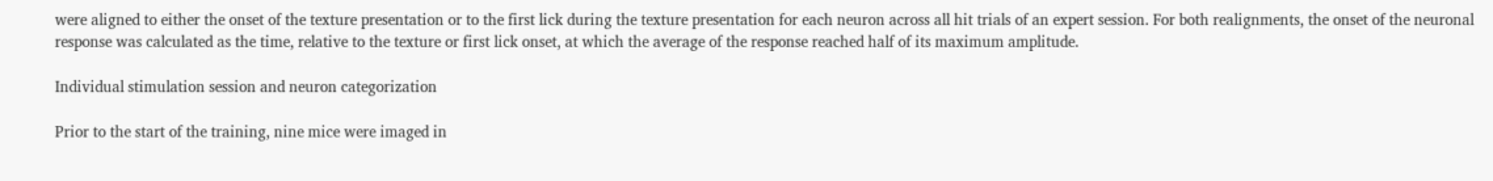were aligned to either the onset of the texture presentation or to the first lick during the texture presentation for each neuron across all hit trials of an expert session. For both realignments, the onset of the neuronal response was calculated as the time, relative to the texture or first lick onset, at which the average of the response reached half of its maximum amplitude.

Individual stimulation session and neuron categorization

Prior to the start of the training, nine mice were imaged in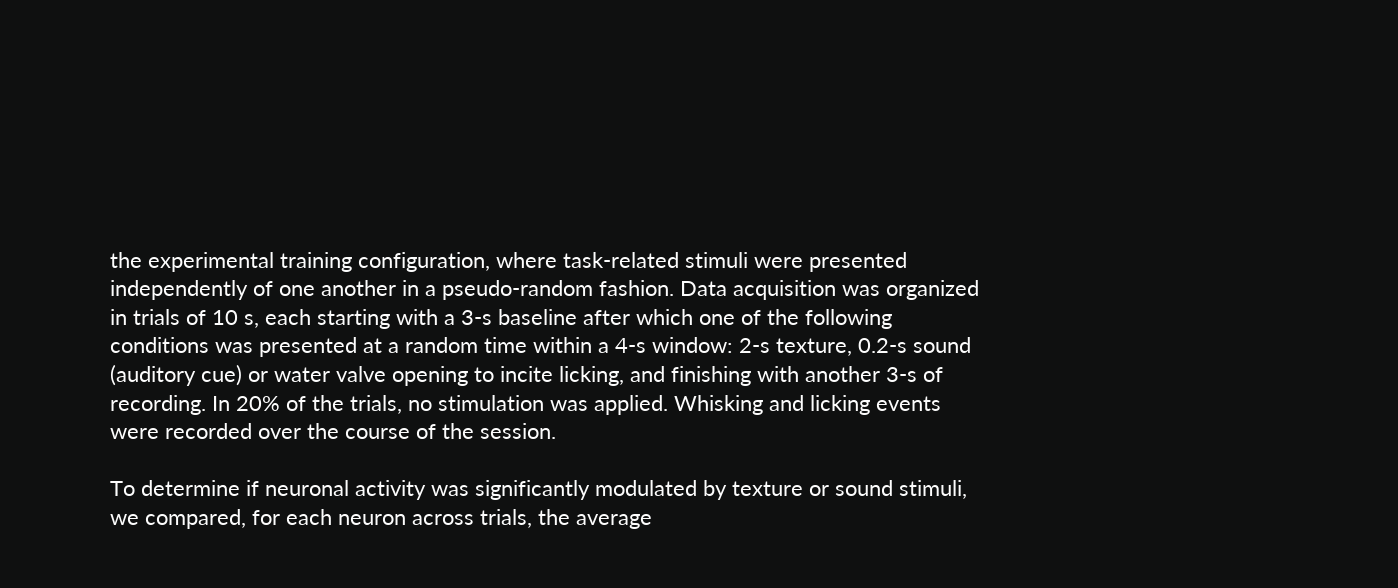the experimental training configuration, where task-related stimuli were presented independently of one another in a pseudo-random fashion. Data acquisition was organized in trials of 10 s, each starting with a 3-s baseline after which one of the following conditions was presented at a random time within a 4-s window: 2-s texture, 0.2-s sound (auditory cue) or water valve opening to incite licking, and finishing with another 3-s of recording. In 20% of the trials, no stimulation was applied. Whisking and licking events were recorded over the course of the session.

To determine if neuronal activity was significantly modulated by texture or sound stimuli, we compared, for each neuron across trials, the average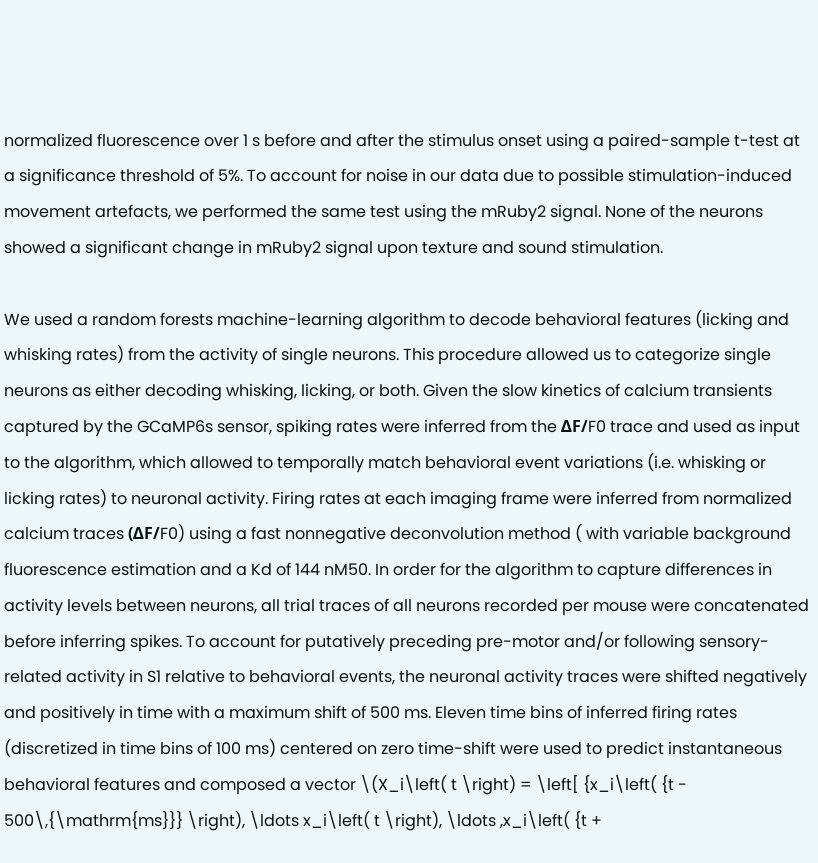normalized fluorescence over 1 s before and after the stimulus onset using a paired-sample t-test at a significance threshold of 5%. To account for noise in our data due to possible stimulation-induced movement artefacts, we performed the same test using the mRuby2 signal. None of the neurons showed a significant change in mRuby2 signal upon texture and sound stimulation.

We used a random forests machine-learning algorithm to decode behavioral features (licking and whisking rates) from the activity of single neurons. This procedure allowed us to categorize single neurons as either decoding whisking, licking, or both. Given the slow kinetics of calcium transients captured by the GCaMP6s sensor, spiking rates were inferred from the ΔF/F0 trace and used as input to the algorithm, which allowed to temporally match behavioral event variations (i.e. whisking or licking rates) to neuronal activity. Firing rates at each imaging frame were inferred from normalized calcium traces (ΔF/F0) using a fast nonnegative deconvolution method ( with variable background fluorescence estimation and a Kd of 144 nM50. In order for the algorithm to capture differences in activity levels between neurons, all trial traces of all neurons recorded per mouse were concatenated before inferring spikes. To account for putatively preceding pre-motor and/or following sensory-related activity in S1 relative to behavioral events, the neuronal activity traces were shifted negatively and positively in time with a maximum shift of 500 ms. Eleven time bins of inferred firing rates (discretized in time bins of 100 ms) centered on zero time-shift were used to predict instantaneous behavioral features and composed a vector \(X_i\left( t \right) = \left[ {x_i\left( {t - 500\,{\mathrm{ms}}} \right), \ldots x_i\left( t \right), \ldots ,x_i\left( {t +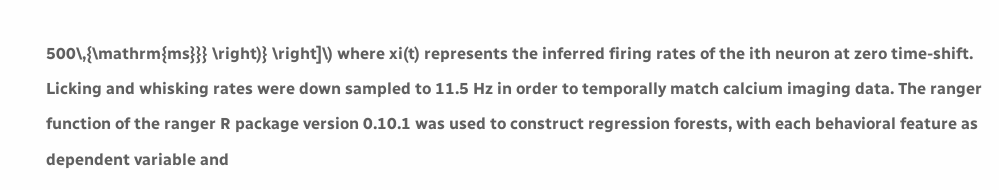500\,{\mathrm{ms}}} \right)} \right]\) where xi(t) represents the inferred firing rates of the ith neuron at zero time-shift. Licking and whisking rates were down sampled to 11.5 Hz in order to temporally match calcium imaging data. The ranger function of the ranger R package version 0.10.1 was used to construct regression forests, with each behavioral feature as dependent variable and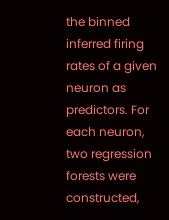the binned inferred firing rates of a given neuron as predictors. For each neuron, two regression forests were constructed,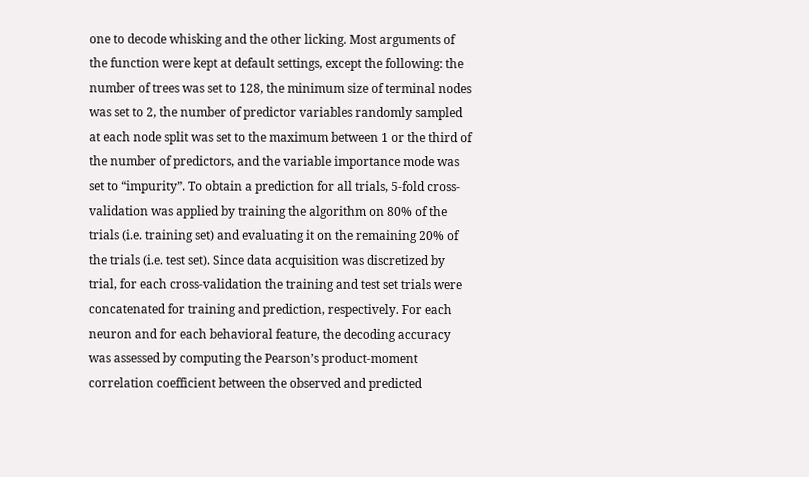one to decode whisking and the other licking. Most arguments of the function were kept at default settings, except the following: the number of trees was set to 128, the minimum size of terminal nodes was set to 2, the number of predictor variables randomly sampled at each node split was set to the maximum between 1 or the third of the number of predictors, and the variable importance mode was set to “impurity”. To obtain a prediction for all trials, 5-fold cross-validation was applied by training the algorithm on 80% of the trials (i.e. training set) and evaluating it on the remaining 20% of the trials (i.e. test set). Since data acquisition was discretized by trial, for each cross-validation the training and test set trials were concatenated for training and prediction, respectively. For each neuron and for each behavioral feature, the decoding accuracy was assessed by computing the Pearson’s product-moment correlation coefficient between the observed and predicted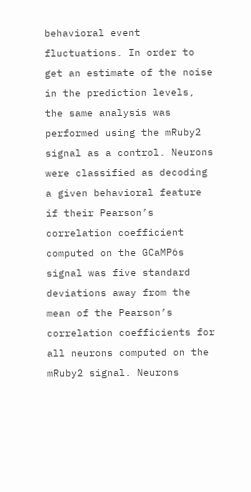behavioral event fluctuations. In order to get an estimate of the noise in the prediction levels, the same analysis was performed using the mRuby2 signal as a control. Neurons were classified as decoding a given behavioral feature if their Pearson’s correlation coefficient computed on the GCaMP6s signal was five standard deviations away from the mean of the Pearson’s correlation coefficients for all neurons computed on the mRuby2 signal. Neurons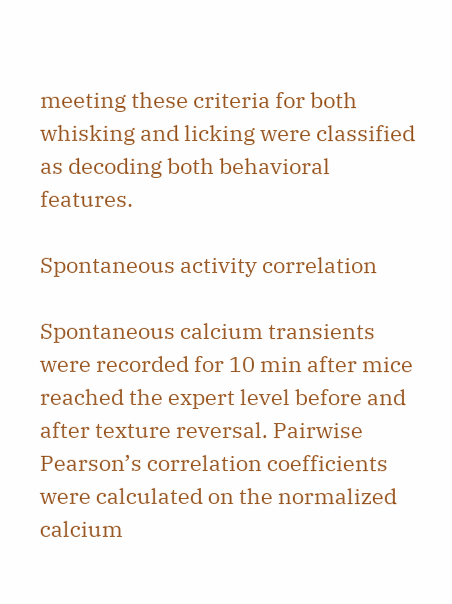meeting these criteria for both whisking and licking were classified as decoding both behavioral features.

Spontaneous activity correlation

Spontaneous calcium transients were recorded for 10 min after mice reached the expert level before and after texture reversal. Pairwise Pearson’s correlation coefficients were calculated on the normalized calcium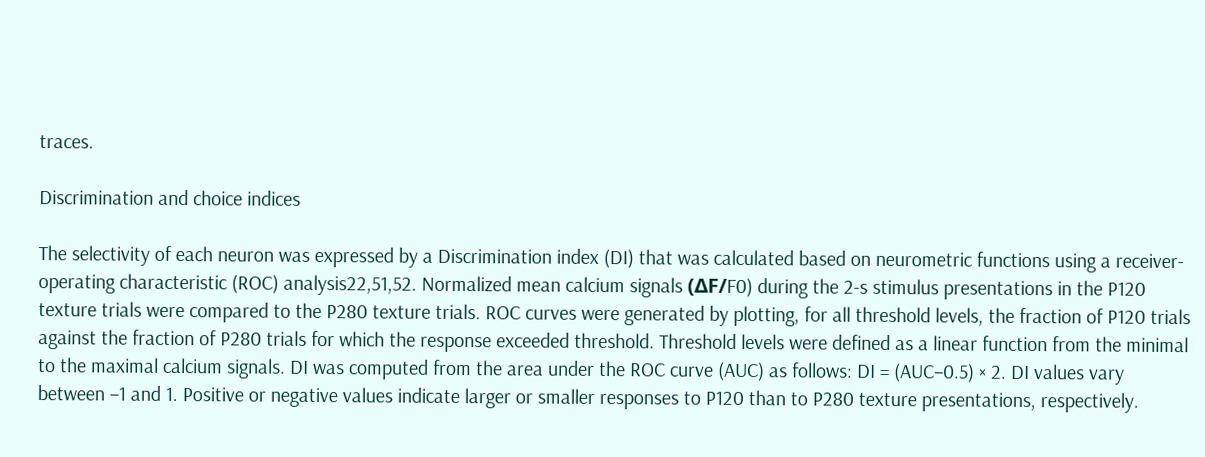traces.

Discrimination and choice indices

The selectivity of each neuron was expressed by a Discrimination index (DI) that was calculated based on neurometric functions using a receiver-operating characteristic (ROC) analysis22,51,52. Normalized mean calcium signals (ΔF/F0) during the 2-s stimulus presentations in the P120 texture trials were compared to the P280 texture trials. ROC curves were generated by plotting, for all threshold levels, the fraction of P120 trials against the fraction of P280 trials for which the response exceeded threshold. Threshold levels were defined as a linear function from the minimal to the maximal calcium signals. DI was computed from the area under the ROC curve (AUC) as follows: DI = (AUC−0.5) × 2. DI values vary between −1 and 1. Positive or negative values indicate larger or smaller responses to P120 than to P280 texture presentations, respectively.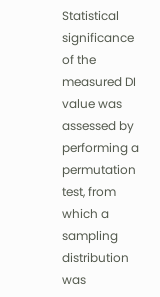Statistical significance of the measured DI value was assessed by performing a permutation test, from which a sampling distribution was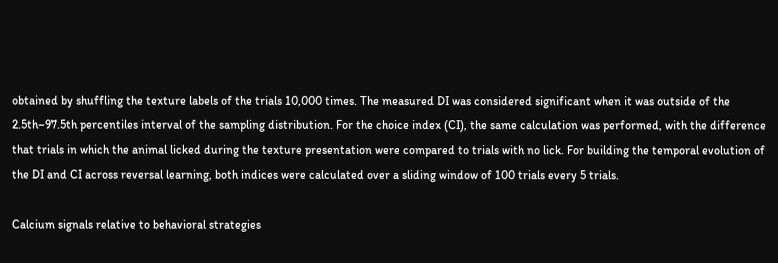obtained by shuffling the texture labels of the trials 10,000 times. The measured DI was considered significant when it was outside of the 2.5th–97.5th percentiles interval of the sampling distribution. For the choice index (CI), the same calculation was performed, with the difference that trials in which the animal licked during the texture presentation were compared to trials with no lick. For building the temporal evolution of the DI and CI across reversal learning, both indices were calculated over a sliding window of 100 trials every 5 trials.

Calcium signals relative to behavioral strategies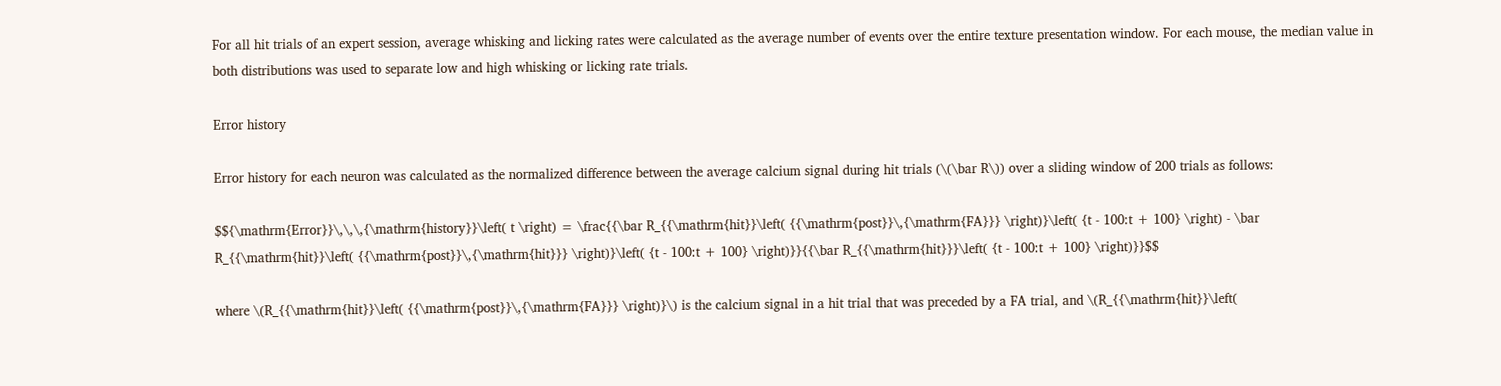For all hit trials of an expert session, average whisking and licking rates were calculated as the average number of events over the entire texture presentation window. For each mouse, the median value in both distributions was used to separate low and high whisking or licking rate trials.

Error history

Error history for each neuron was calculated as the normalized difference between the average calcium signal during hit trials (\(\bar R\)) over a sliding window of 200 trials as follows:

$${\mathrm{Error}}\,\,\,{\mathrm{history}}\left( t \right) = \frac{{\bar R_{{\mathrm{hit}}\left( {{\mathrm{post}}\,{\mathrm{FA}}} \right)}\left( {t - 100:t + 100} \right) - \bar R_{{\mathrm{hit}}\left( {{\mathrm{post}}\,{\mathrm{hit}}} \right)}\left( {t - 100:t + 100} \right)}}{{\bar R_{{\mathrm{hit}}}\left( {t - 100:t + 100} \right)}}$$

where \(R_{{\mathrm{hit}}\left( {{\mathrm{post}}\,{\mathrm{FA}}} \right)}\) is the calcium signal in a hit trial that was preceded by a FA trial, and \(R_{{\mathrm{hit}}\left(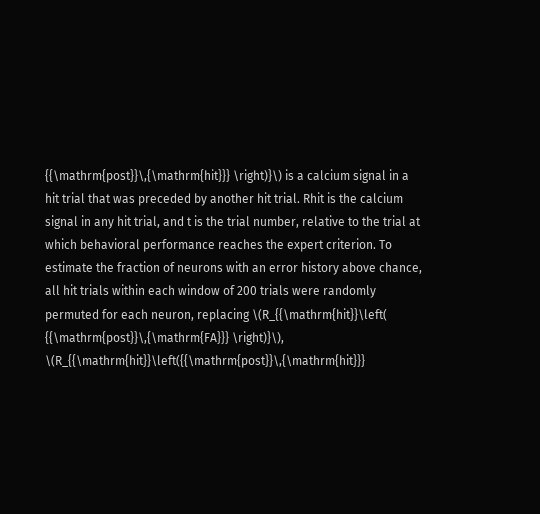{{\mathrm{post}}\,{\mathrm{hit}}} \right)}\) is a calcium signal in a hit trial that was preceded by another hit trial. Rhit is the calcium signal in any hit trial, and t is the trial number, relative to the trial at which behavioral performance reaches the expert criterion. To estimate the fraction of neurons with an error history above chance, all hit trials within each window of 200 trials were randomly permuted for each neuron, replacing \(R_{{\mathrm{hit}}\left( {{\mathrm{post}}\,{\mathrm{FA}}} \right)}\), \(R_{{\mathrm{hit}}\left({{\mathrm{post}}\,{\mathrm{hit}}}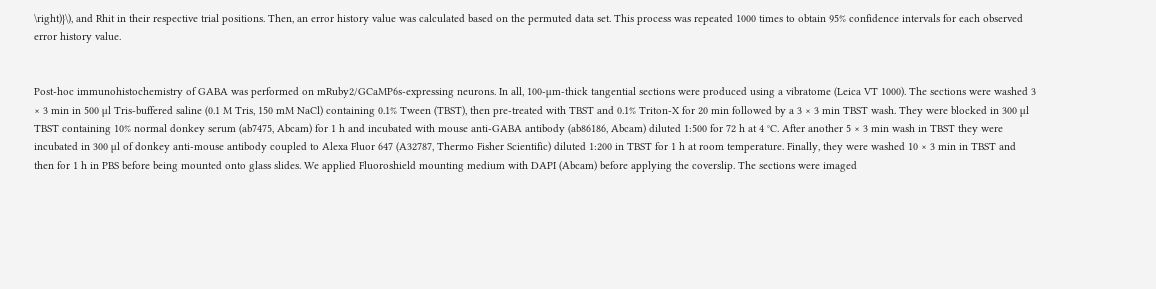\right)}\), and Rhit in their respective trial positions. Then, an error history value was calculated based on the permuted data set. This process was repeated 1000 times to obtain 95% confidence intervals for each observed error history value.


Post-hoc immunohistochemistry of GABA was performed on mRuby2/GCaMP6s-expressing neurons. In all, 100-µm-thick tangential sections were produced using a vibratome (Leica VT 1000). The sections were washed 3 × 3 min in 500 µl Tris-buffered saline (0.1 M Tris, 150 mM NaCl) containing 0.1% Tween (TBST), then pre-treated with TBST and 0.1% Triton-X for 20 min followed by a 3 × 3 min TBST wash. They were blocked in 300 µl TBST containing 10% normal donkey serum (ab7475, Abcam) for 1 h and incubated with mouse anti-GABA antibody (ab86186, Abcam) diluted 1:500 for 72 h at 4 °C. After another 5 × 3 min wash in TBST they were incubated in 300 µl of donkey anti-mouse antibody coupled to Alexa Fluor 647 (A32787, Thermo Fisher Scientific) diluted 1:200 in TBST for 1 h at room temperature. Finally, they were washed 10 × 3 min in TBST and then for 1 h in PBS before being mounted onto glass slides. We applied Fluoroshield mounting medium with DAPI (Abcam) before applying the coverslip. The sections were imaged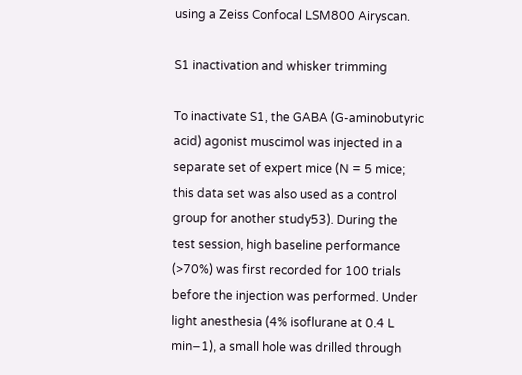using a Zeiss Confocal LSM800 Airyscan.

S1 inactivation and whisker trimming

To inactivate S1, the GABA (G-aminobutyric acid) agonist muscimol was injected in a separate set of expert mice (N = 5 mice; this data set was also used as a control group for another study53). During the test session, high baseline performance (>70%) was first recorded for 100 trials before the injection was performed. Under light anesthesia (4% isoflurane at 0.4 L min−1), a small hole was drilled through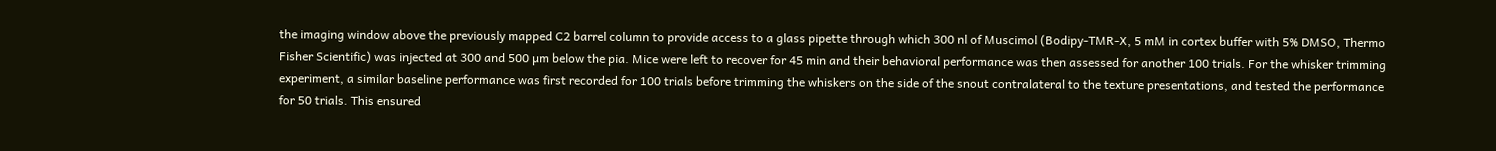the imaging window above the previously mapped C2 barrel column to provide access to a glass pipette through which 300 nl of Muscimol (Bodipy-TMR-X, 5 mM in cortex buffer with 5% DMSO, Thermo Fisher Scientific) was injected at 300 and 500 µm below the pia. Mice were left to recover for 45 min and their behavioral performance was then assessed for another 100 trials. For the whisker trimming experiment, a similar baseline performance was first recorded for 100 trials before trimming the whiskers on the side of the snout contralateral to the texture presentations, and tested the performance for 50 trials. This ensured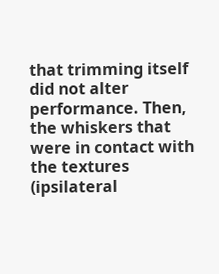that trimming itself did not alter performance. Then, the whiskers that were in contact with the textures (ipsilateral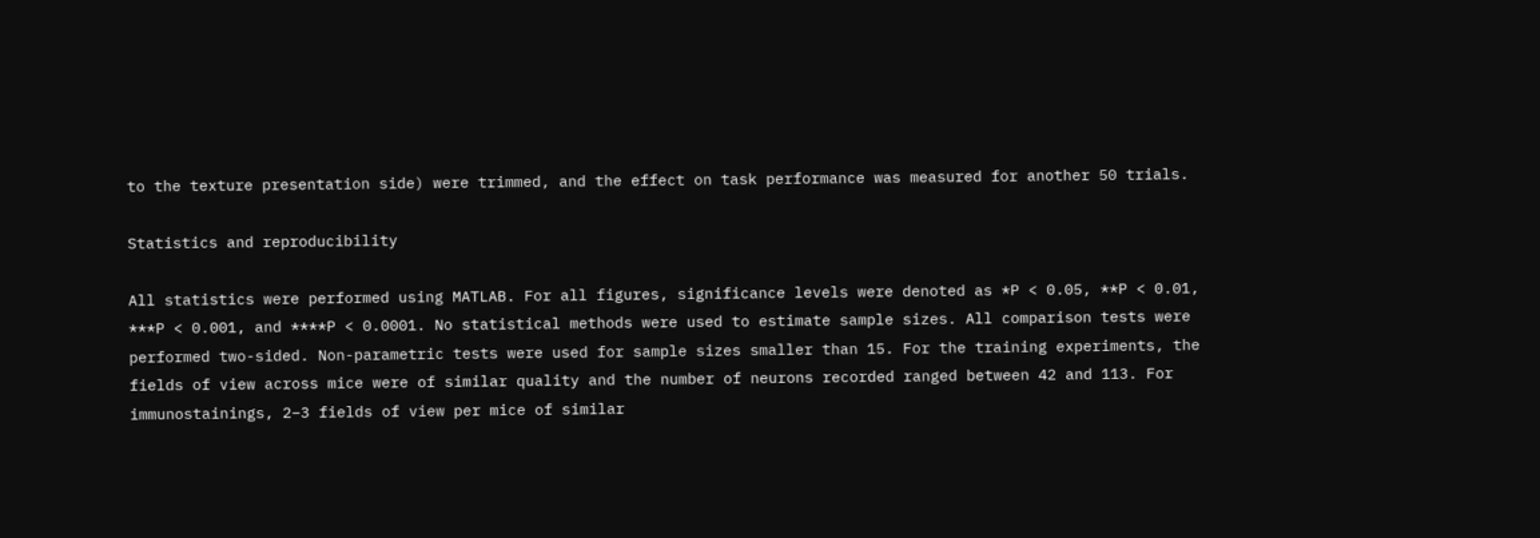to the texture presentation side) were trimmed, and the effect on task performance was measured for another 50 trials.

Statistics and reproducibility

All statistics were performed using MATLAB. For all figures, significance levels were denoted as *P < 0.05, **P < 0.01, ***P < 0.001, and ****P < 0.0001. No statistical methods were used to estimate sample sizes. All comparison tests were performed two-sided. Non-parametric tests were used for sample sizes smaller than 15. For the training experiments, the fields of view across mice were of similar quality and the number of neurons recorded ranged between 42 and 113. For immunostainings, 2–3 fields of view per mice of similar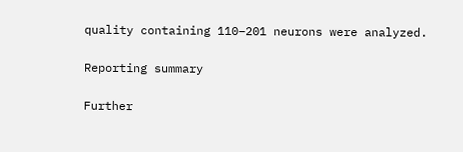quality containing 110–201 neurons were analyzed.

Reporting summary

Further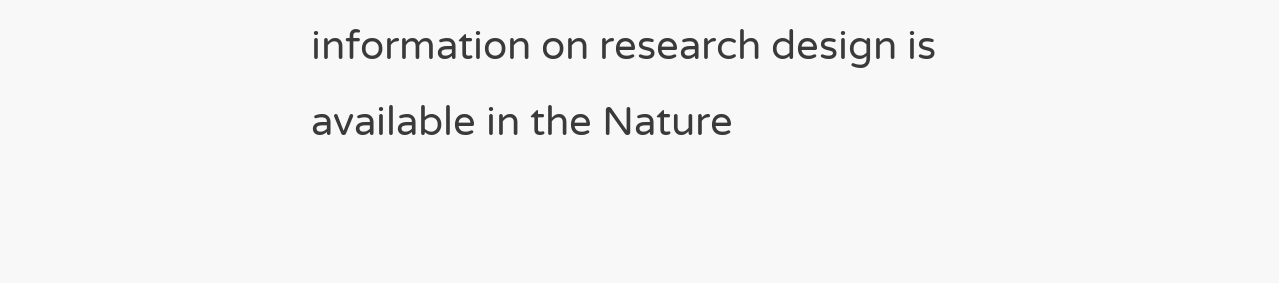information on research design is available in the Nature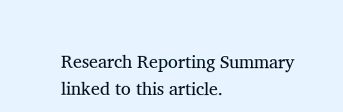Research Reporting Summary linked to this article.